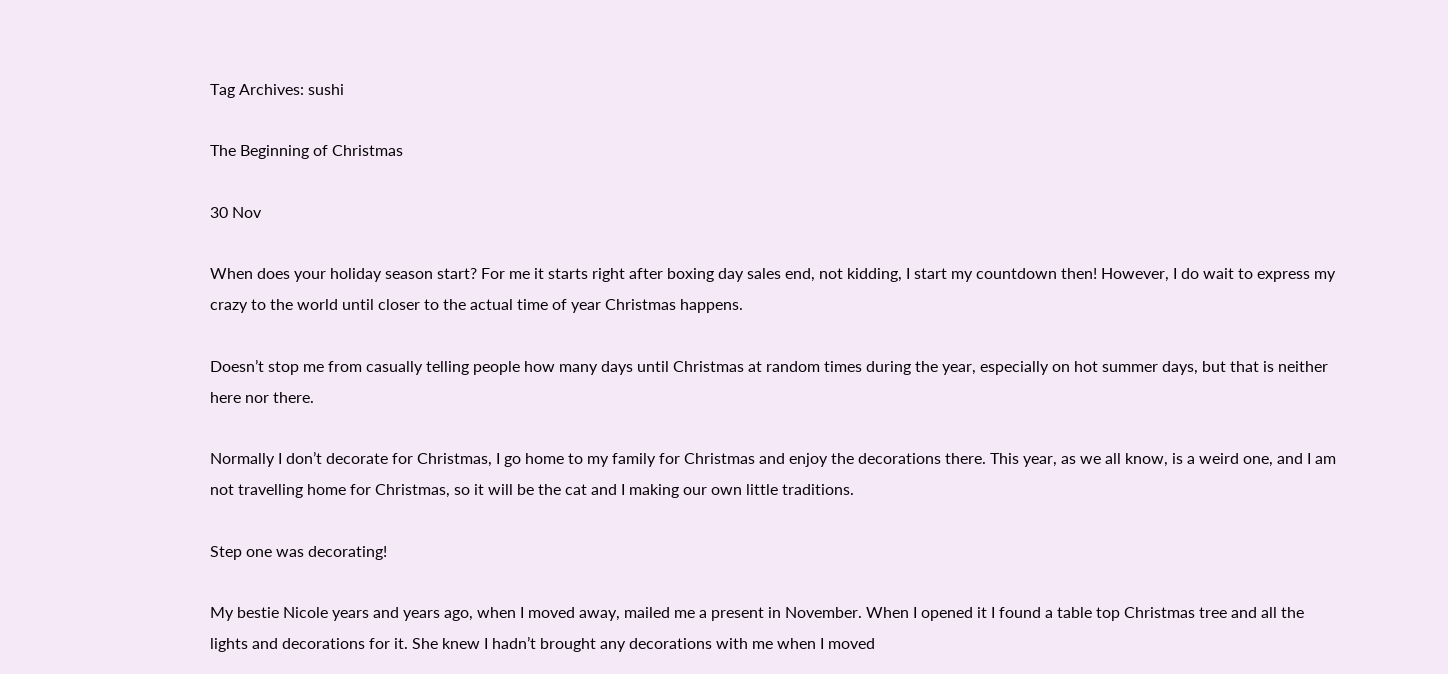Tag Archives: sushi

The Beginning of Christmas

30 Nov

When does your holiday season start? For me it starts right after boxing day sales end, not kidding, I start my countdown then! However, I do wait to express my crazy to the world until closer to the actual time of year Christmas happens.

Doesn’t stop me from casually telling people how many days until Christmas at random times during the year, especially on hot summer days, but that is neither here nor there.

Normally I don’t decorate for Christmas, I go home to my family for Christmas and enjoy the decorations there. This year, as we all know, is a weird one, and I am not travelling home for Christmas, so it will be the cat and I making our own little traditions.

Step one was decorating!

My bestie Nicole years and years ago, when I moved away, mailed me a present in November. When I opened it I found a table top Christmas tree and all the lights and decorations for it. She knew I hadn’t brought any decorations with me when I moved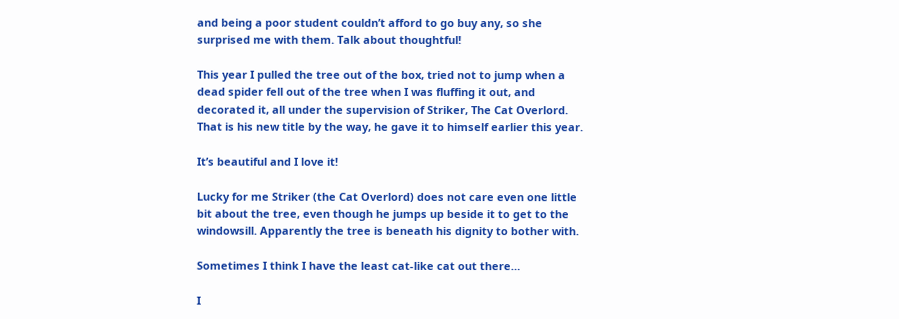and being a poor student couldn’t afford to go buy any, so she surprised me with them. Talk about thoughtful!

This year I pulled the tree out of the box, tried not to jump when a dead spider fell out of the tree when I was fluffing it out, and decorated it, all under the supervision of Striker, The Cat Overlord. That is his new title by the way, he gave it to himself earlier this year.

It’s beautiful and I love it!

Lucky for me Striker (the Cat Overlord) does not care even one little bit about the tree, even though he jumps up beside it to get to the windowsill. Apparently the tree is beneath his dignity to bother with.

Sometimes I think I have the least cat-like cat out there…

I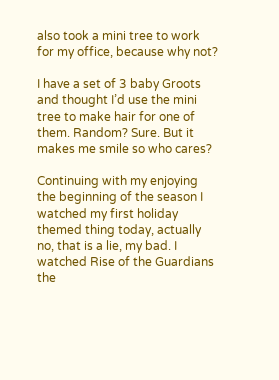also took a mini tree to work for my office, because why not?

I have a set of 3 baby Groots and thought I’d use the mini tree to make hair for one of them. Random? Sure. But it makes me smile so who cares?

Continuing with my enjoying the beginning of the season I watched my first holiday themed thing today, actually no, that is a lie, my bad. I watched Rise of the Guardians the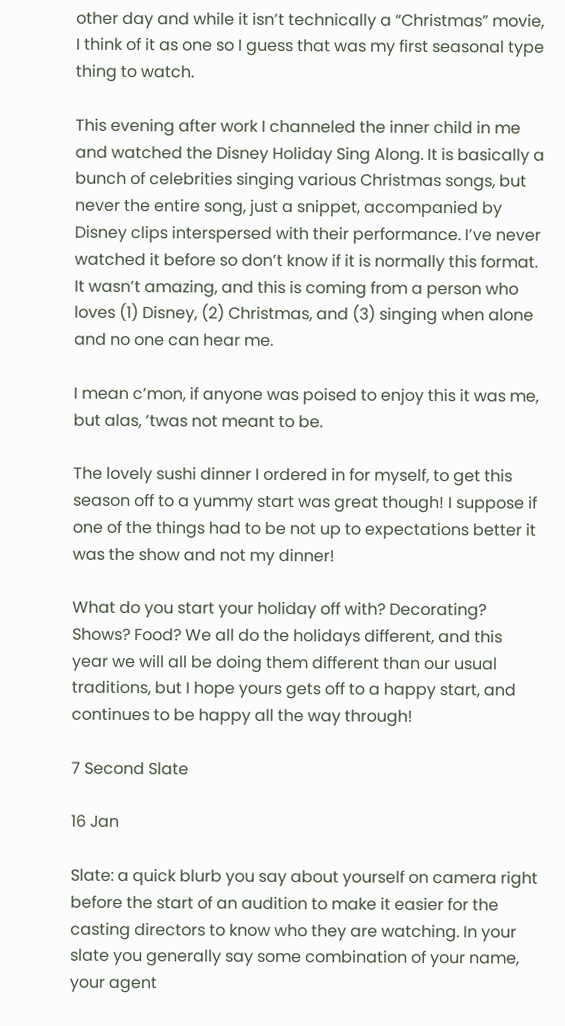other day and while it isn’t technically a “Christmas” movie, I think of it as one so I guess that was my first seasonal type thing to watch.

This evening after work I channeled the inner child in me and watched the Disney Holiday Sing Along. It is basically a bunch of celebrities singing various Christmas songs, but never the entire song, just a snippet, accompanied by Disney clips interspersed with their performance. I’ve never watched it before so don’t know if it is normally this format. It wasn’t amazing, and this is coming from a person who loves (1) Disney, (2) Christmas, and (3) singing when alone and no one can hear me.

I mean c’mon, if anyone was poised to enjoy this it was me, but alas, ’twas not meant to be.

The lovely sushi dinner I ordered in for myself, to get this season off to a yummy start was great though! I suppose if one of the things had to be not up to expectations better it was the show and not my dinner!

What do you start your holiday off with? Decorating? Shows? Food? We all do the holidays different, and this year we will all be doing them different than our usual traditions, but I hope yours gets off to a happy start, and continues to be happy all the way through!

7 Second Slate

16 Jan

Slate: a quick blurb you say about yourself on camera right before the start of an audition to make it easier for the casting directors to know who they are watching. In your slate you generally say some combination of your name, your agent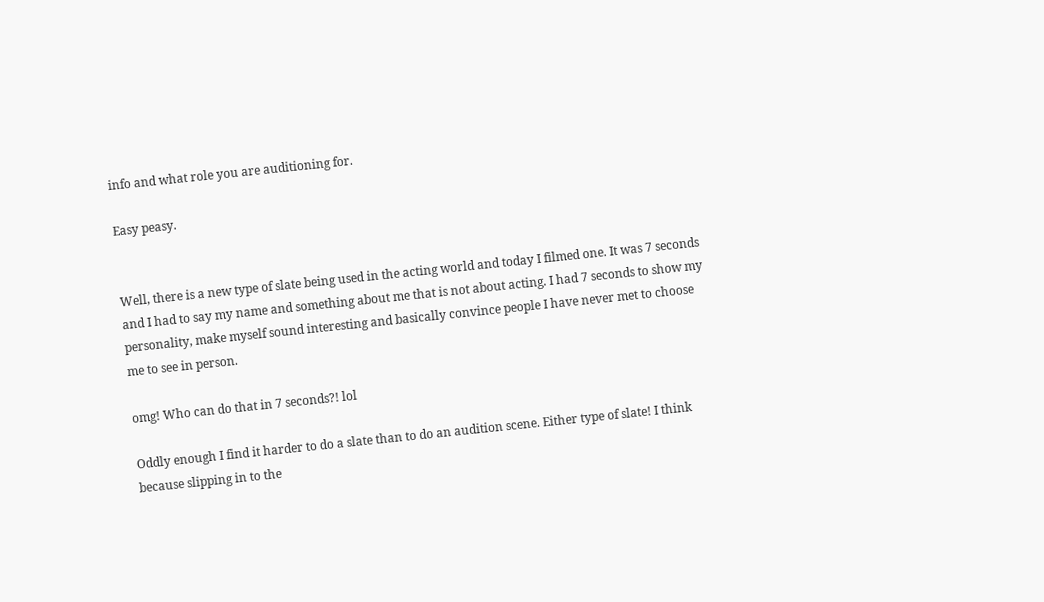info and what role you are auditioning for.

Easy peasy.


Well, there is a new type of slate being used in the acting world and today I filmed one. It was 7 seconds and I had to say my name and something about me that is not about acting. I had 7 seconds to show my personality, make myself sound interesting and basically convince people I have never met to choose me to see in person.

omg! Who can do that in 7 seconds?! lol

Oddly enough I find it harder to do a slate than to do an audition scene. Either type of slate! I think because slipping in to the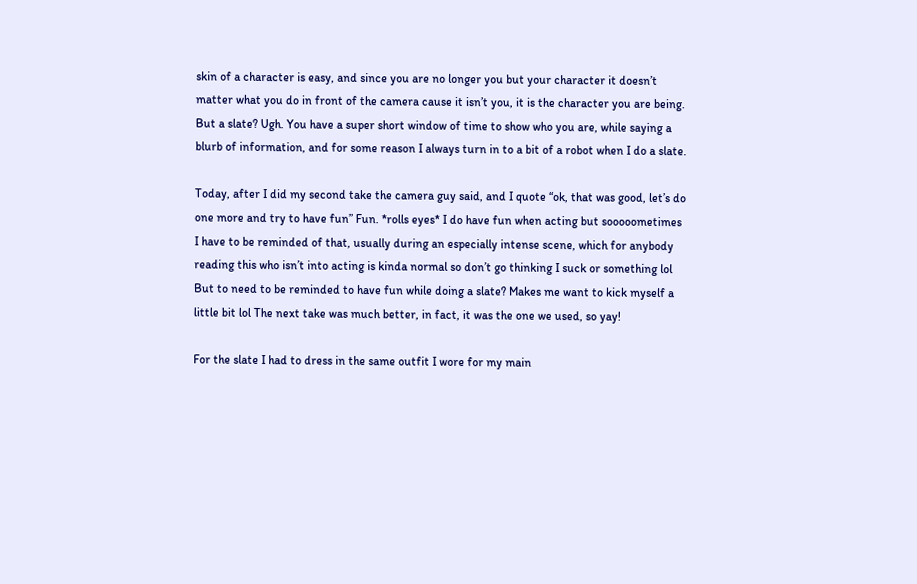skin of a character is easy, and since you are no longer you but your character it doesn’t matter what you do in front of the camera cause it isn’t you, it is the character you are being. But a slate? Ugh. You have a super short window of time to show who you are, while saying a blurb of information, and for some reason I always turn in to a bit of a robot when I do a slate.

Today, after I did my second take the camera guy said, and I quote “ok, that was good, let’s do one more and try to have fun” Fun. *rolls eyes* I do have fun when acting but sooooometimes I have to be reminded of that, usually during an especially intense scene, which for anybody reading this who isn’t into acting is kinda normal so don’t go thinking I suck or something lol But to need to be reminded to have fun while doing a slate? Makes me want to kick myself a little bit lol The next take was much better, in fact, it was the one we used, so yay!

For the slate I had to dress in the same outfit I wore for my main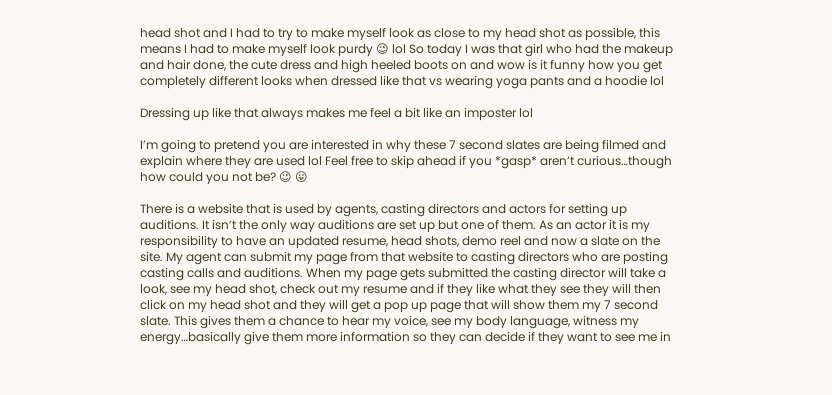head shot and I had to try to make myself look as close to my head shot as possible, this means I had to make myself look purdy 😉 lol So today I was that girl who had the makeup and hair done, the cute dress and high heeled boots on and wow is it funny how you get completely different looks when dressed like that vs wearing yoga pants and a hoodie lol

Dressing up like that always makes me feel a bit like an imposter lol

I’m going to pretend you are interested in why these 7 second slates are being filmed and explain where they are used lol Feel free to skip ahead if you *gasp* aren’t curious…though how could you not be? 😉 😛

There is a website that is used by agents, casting directors and actors for setting up auditions. It isn’t the only way auditions are set up but one of them. As an actor it is my responsibility to have an updated resume, head shots, demo reel and now a slate on the site. My agent can submit my page from that website to casting directors who are posting casting calls and auditions. When my page gets submitted the casting director will take a look, see my head shot, check out my resume and if they like what they see they will then click on my head shot and they will get a pop up page that will show them my 7 second slate. This gives them a chance to hear my voice, see my body language, witness my energy…basically give them more information so they can decide if they want to see me in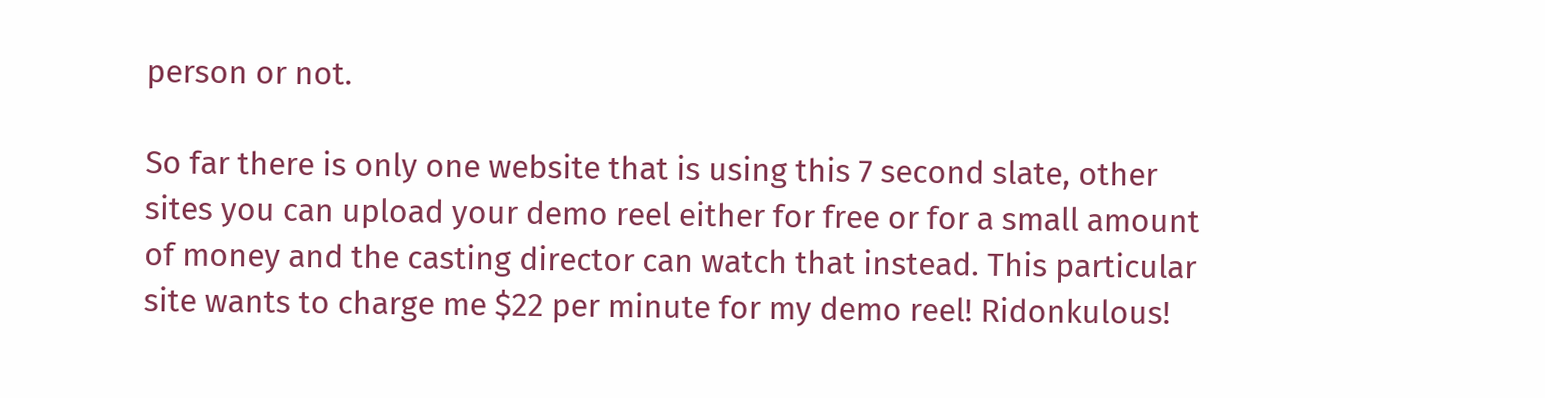person or not.

So far there is only one website that is using this 7 second slate, other sites you can upload your demo reel either for free or for a small amount of money and the casting director can watch that instead. This particular site wants to charge me $22 per minute for my demo reel! Ridonkulous!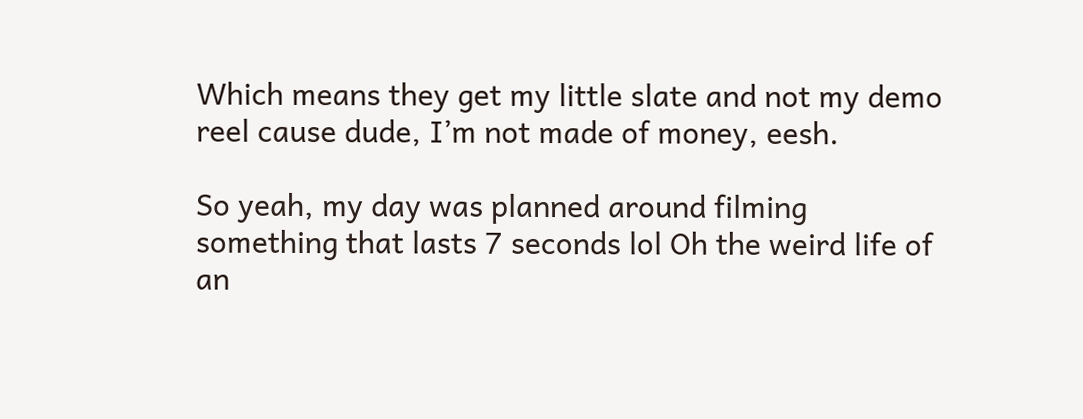Which means they get my little slate and not my demo reel cause dude, I’m not made of money, eesh.

So yeah, my day was planned around filming something that lasts 7 seconds lol Oh the weird life of an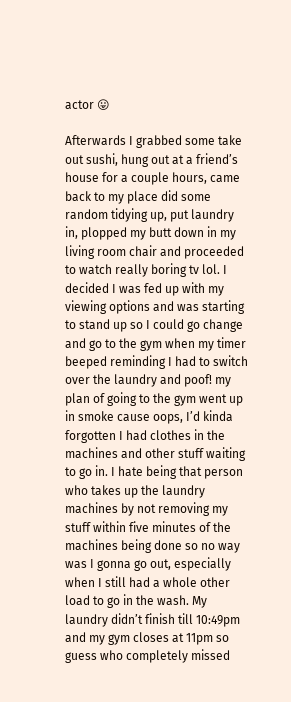actor 😛

Afterwards I grabbed some take out sushi, hung out at a friend’s house for a couple hours, came back to my place did some random tidying up, put laundry in, plopped my butt down in my living room chair and proceeded to watch really boring tv lol. I decided I was fed up with my viewing options and was starting to stand up so I could go change and go to the gym when my timer beeped reminding I had to switch over the laundry and poof! my plan of going to the gym went up in smoke cause oops, I’d kinda forgotten I had clothes in the machines and other stuff waiting to go in. I hate being that person who takes up the laundry machines by not removing my stuff within five minutes of the machines being done so no way was I gonna go out, especially when I still had a whole other load to go in the wash. My laundry didn’t finish till 10:49pm and my gym closes at 11pm so guess who completely missed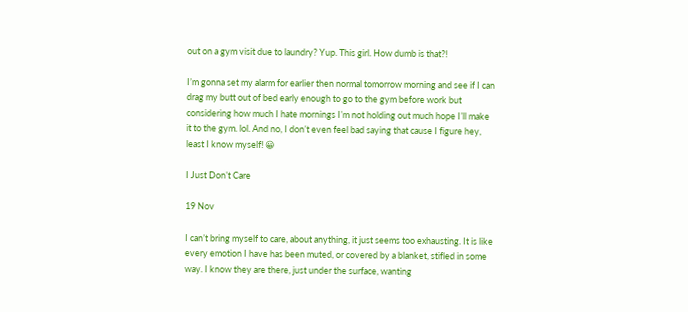out on a gym visit due to laundry? Yup. This girl. How dumb is that?!

I’m gonna set my alarm for earlier then normal tomorrow morning and see if I can drag my butt out of bed early enough to go to the gym before work but considering how much I hate mornings I’m not holding out much hope I’ll make it to the gym. lol. And no, I don’t even feel bad saying that cause I figure hey, least I know myself! 😀

I Just Don’t Care

19 Nov

I can’t bring myself to care, about anything, it just seems too exhausting. It is like every emotion I have has been muted, or covered by a blanket, stifled in some way. I know they are there, just under the surface, wanting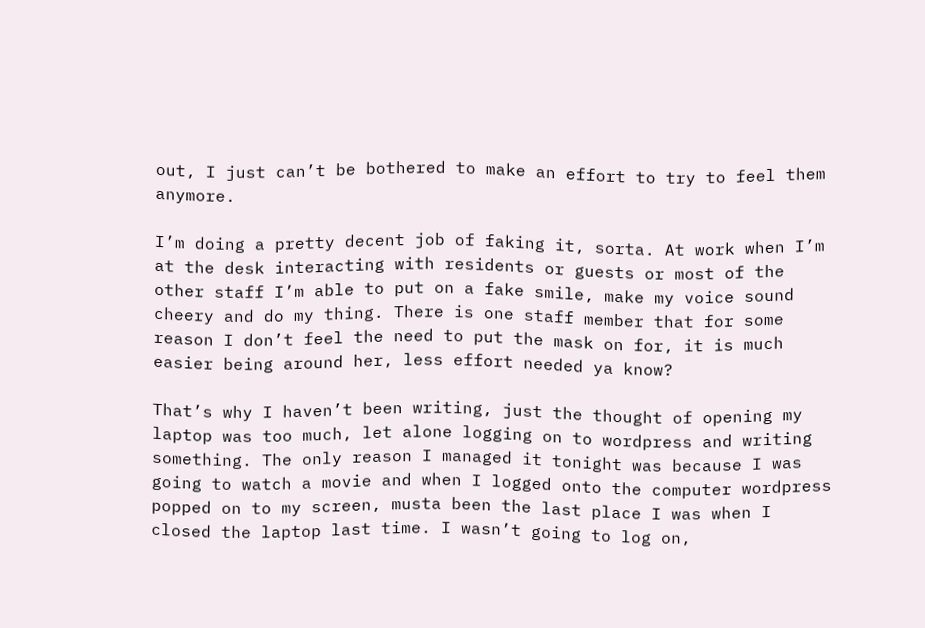out, I just can’t be bothered to make an effort to try to feel them anymore.

I’m doing a pretty decent job of faking it, sorta. At work when I’m at the desk interacting with residents or guests or most of the other staff I’m able to put on a fake smile, make my voice sound cheery and do my thing. There is one staff member that for some reason I don’t feel the need to put the mask on for, it is much easier being around her, less effort needed ya know?

That’s why I haven’t been writing, just the thought of opening my laptop was too much, let alone logging on to wordpress and writing something. The only reason I managed it tonight was because I was going to watch a movie and when I logged onto the computer wordpress popped on to my screen, musta been the last place I was when I closed the laptop last time. I wasn’t going to log on,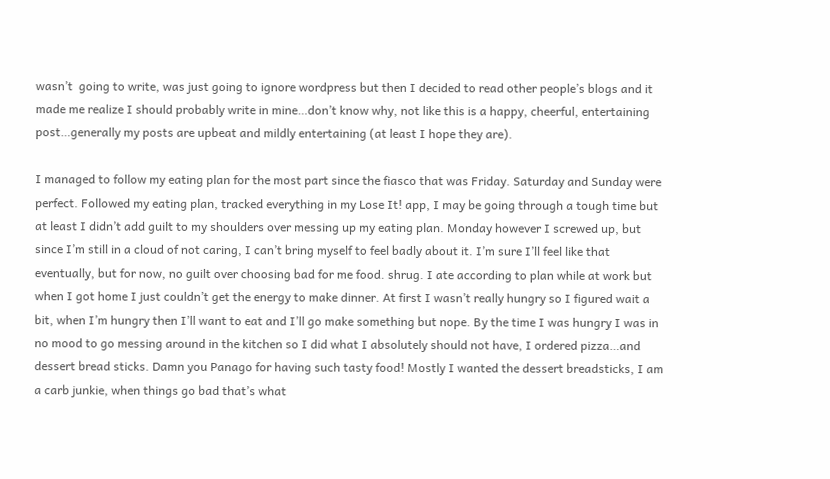wasn’t  going to write, was just going to ignore wordpress but then I decided to read other people’s blogs and it made me realize I should probably write in mine…don’t know why, not like this is a happy, cheerful, entertaining post…generally my posts are upbeat and mildly entertaining (at least I hope they are).

I managed to follow my eating plan for the most part since the fiasco that was Friday. Saturday and Sunday were perfect. Followed my eating plan, tracked everything in my Lose It! app, I may be going through a tough time but at least I didn’t add guilt to my shoulders over messing up my eating plan. Monday however I screwed up, but since I’m still in a cloud of not caring, I can’t bring myself to feel badly about it. I’m sure I’ll feel like that eventually, but for now, no guilt over choosing bad for me food. shrug. I ate according to plan while at work but when I got home I just couldn’t get the energy to make dinner. At first I wasn’t really hungry so I figured wait a bit, when I’m hungry then I’ll want to eat and I’ll go make something but nope. By the time I was hungry I was in no mood to go messing around in the kitchen so I did what I absolutely should not have, I ordered pizza…and dessert bread sticks. Damn you Panago for having such tasty food! Mostly I wanted the dessert breadsticks, I am a carb junkie, when things go bad that’s what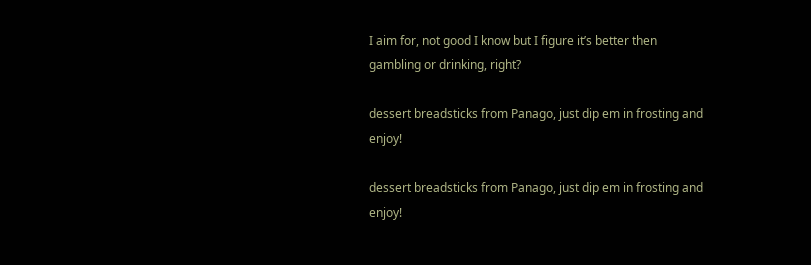I aim for, not good I know but I figure it’s better then gambling or drinking, right?

dessert breadsticks from Panago, just dip em in frosting and enjoy!

dessert breadsticks from Panago, just dip em in frosting and enjoy!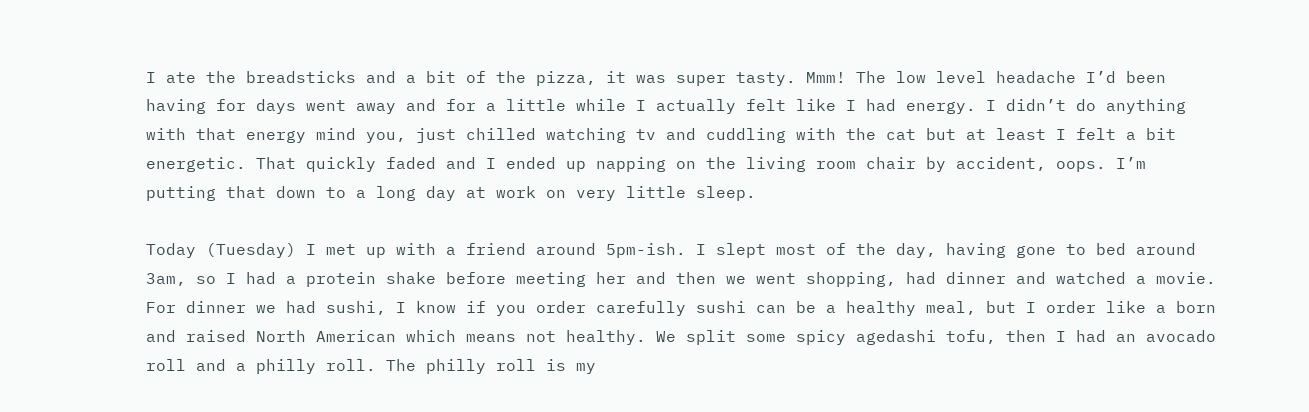I ate the breadsticks and a bit of the pizza, it was super tasty. Mmm! The low level headache I’d been having for days went away and for a little while I actually felt like I had energy. I didn’t do anything with that energy mind you, just chilled watching tv and cuddling with the cat but at least I felt a bit energetic. That quickly faded and I ended up napping on the living room chair by accident, oops. I’m putting that down to a long day at work on very little sleep.

Today (Tuesday) I met up with a friend around 5pm-ish. I slept most of the day, having gone to bed around 3am, so I had a protein shake before meeting her and then we went shopping, had dinner and watched a movie. For dinner we had sushi, I know if you order carefully sushi can be a healthy meal, but I order like a born and raised North American which means not healthy. We split some spicy agedashi tofu, then I had an avocado roll and a philly roll. The philly roll is my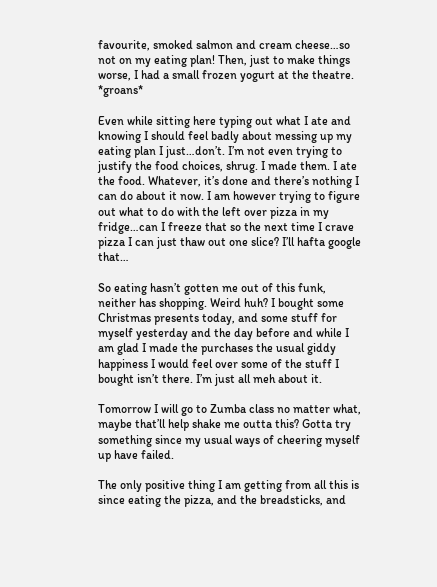favourite, smoked salmon and cream cheese…so not on my eating plan! Then, just to make things worse, I had a small frozen yogurt at the theatre. *groans*

Even while sitting here typing out what I ate and knowing I should feel badly about messing up my eating plan I just…don’t. I’m not even trying to justify the food choices, shrug. I made them. I ate the food. Whatever, it’s done and there’s nothing I can do about it now. I am however trying to figure out what to do with the left over pizza in my fridge…can I freeze that so the next time I crave pizza I can just thaw out one slice? I’ll hafta google that…

So eating hasn’t gotten me out of this funk, neither has shopping. Weird huh? I bought some Christmas presents today, and some stuff for myself yesterday and the day before and while I am glad I made the purchases the usual giddy happiness I would feel over some of the stuff I bought isn’t there. I’m just all meh about it.

Tomorrow I will go to Zumba class no matter what, maybe that’ll help shake me outta this? Gotta try something since my usual ways of cheering myself up have failed.

The only positive thing I am getting from all this is since eating the pizza, and the breadsticks, and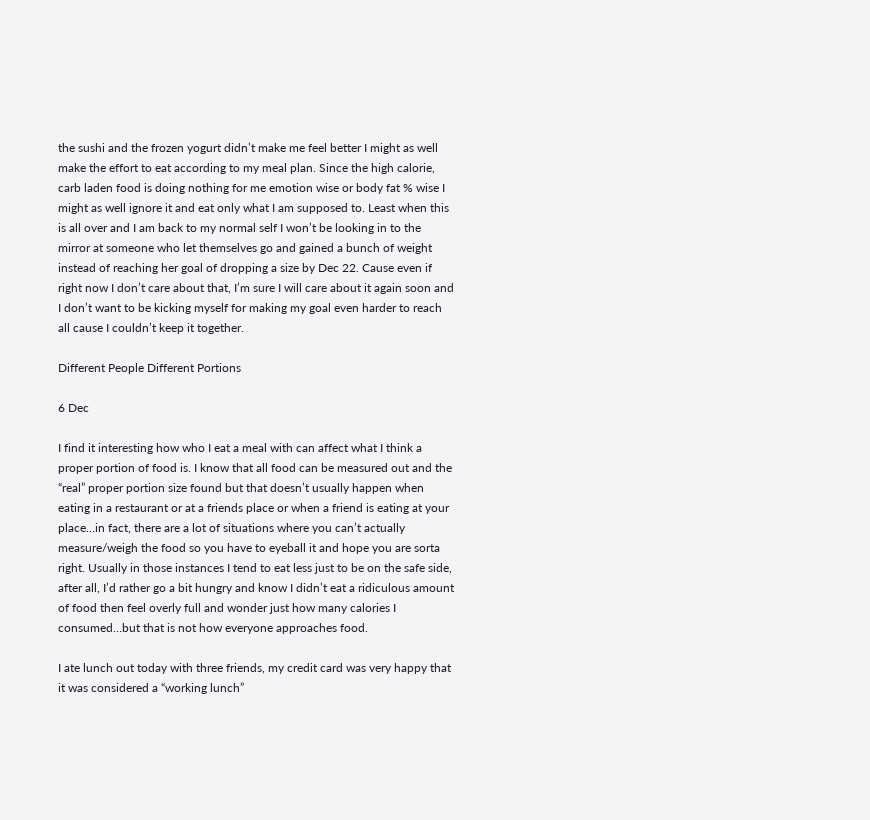the sushi and the frozen yogurt didn’t make me feel better I might as well make the effort to eat according to my meal plan. Since the high calorie, carb laden food is doing nothing for me emotion wise or body fat % wise I might as well ignore it and eat only what I am supposed to. Least when this is all over and I am back to my normal self I won’t be looking in to the mirror at someone who let themselves go and gained a bunch of weight instead of reaching her goal of dropping a size by Dec 22. Cause even if right now I don’t care about that, I’m sure I will care about it again soon and I don’t want to be kicking myself for making my goal even harder to reach all cause I couldn’t keep it together.

Different People Different Portions

6 Dec

I find it interesting how who I eat a meal with can affect what I think a proper portion of food is. I know that all food can be measured out and the “real” proper portion size found but that doesn’t usually happen when eating in a restaurant or at a friends place or when a friend is eating at your place…in fact, there are a lot of situations where you can’t actually measure/weigh the food so you have to eyeball it and hope you are sorta right. Usually in those instances I tend to eat less just to be on the safe side, after all, I’d rather go a bit hungry and know I didn’t eat a ridiculous amount of food then feel overly full and wonder just how many calories I consumed…but that is not how everyone approaches food.

I ate lunch out today with three friends, my credit card was very happy that it was considered a “working lunch”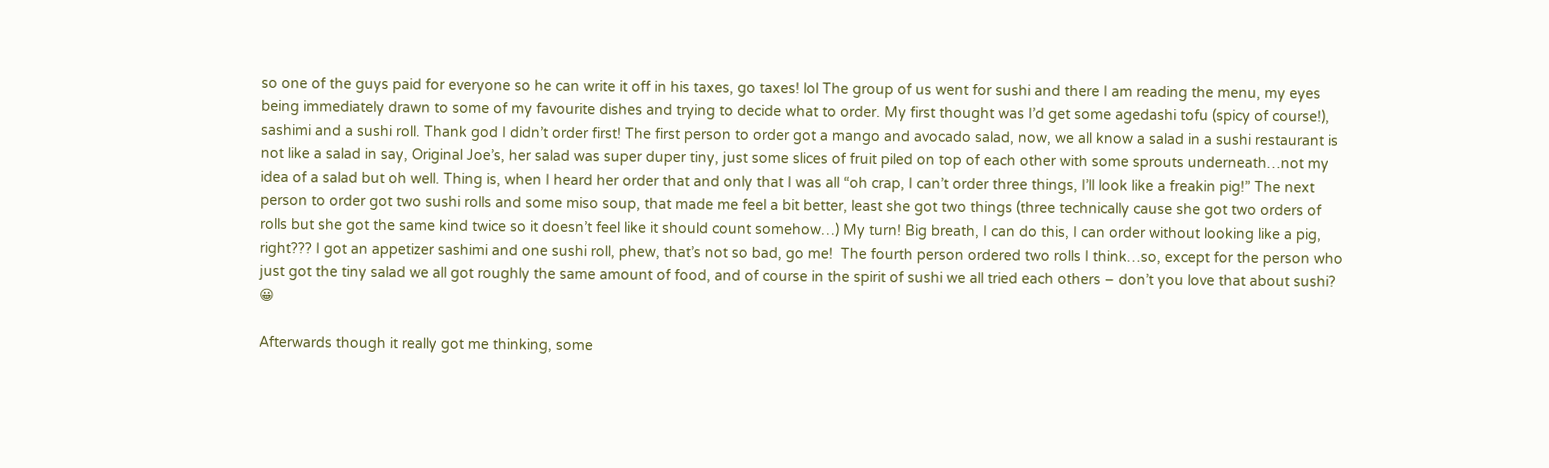so one of the guys paid for everyone so he can write it off in his taxes, go taxes! lol The group of us went for sushi and there I am reading the menu, my eyes being immediately drawn to some of my favourite dishes and trying to decide what to order. My first thought was I’d get some agedashi tofu (spicy of course!), sashimi and a sushi roll. Thank god I didn’t order first! The first person to order got a mango and avocado salad, now, we all know a salad in a sushi restaurant is not like a salad in say, Original Joe’s, her salad was super duper tiny, just some slices of fruit piled on top of each other with some sprouts underneath…not my idea of a salad but oh well. Thing is, when I heard her order that and only that I was all “oh crap, I can’t order three things, I’ll look like a freakin pig!” The next person to order got two sushi rolls and some miso soup, that made me feel a bit better, least she got two things (three technically cause she got two orders of rolls but she got the same kind twice so it doesn’t feel like it should count somehow…) My turn! Big breath, I can do this, I can order without looking like a pig, right??? I got an appetizer sashimi and one sushi roll, phew, that’s not so bad, go me!  The fourth person ordered two rolls I think…so, except for the person who just got the tiny salad we all got roughly the same amount of food, and of course in the spirit of sushi we all tried each others – don’t you love that about sushi? 😀

Afterwards though it really got me thinking, some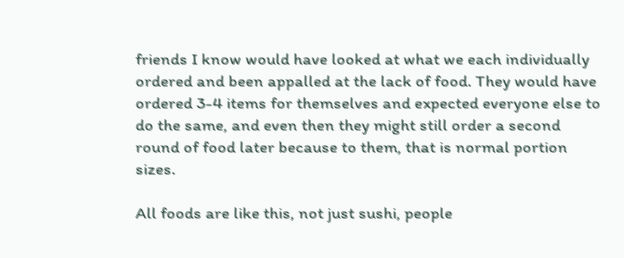friends I know would have looked at what we each individually ordered and been appalled at the lack of food. They would have ordered 3-4 items for themselves and expected everyone else to do the same, and even then they might still order a second round of food later because to them, that is normal portion sizes.

All foods are like this, not just sushi, people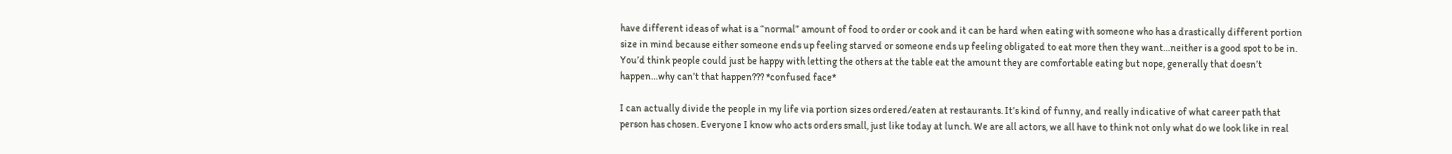have different ideas of what is a “normal” amount of food to order or cook and it can be hard when eating with someone who has a drastically different portion size in mind because either someone ends up feeling starved or someone ends up feeling obligated to eat more then they want…neither is a good spot to be in. You’d think people could just be happy with letting the others at the table eat the amount they are comfortable eating but nope, generally that doesn’t happen…why can’t that happen??? *confused face*

I can actually divide the people in my life via portion sizes ordered/eaten at restaurants. It’s kind of funny, and really indicative of what career path that person has chosen. Everyone I know who acts orders small, just like today at lunch. We are all actors, we all have to think not only what do we look like in real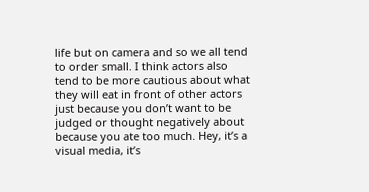life but on camera and so we all tend to order small. I think actors also tend to be more cautious about what they will eat in front of other actors just because you don’t want to be judged or thought negatively about because you ate too much. Hey, it’s a visual media, it’s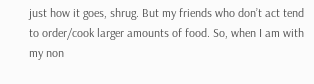just how it goes, shrug. But my friends who don’t act tend to order/cook larger amounts of food. So, when I am with my non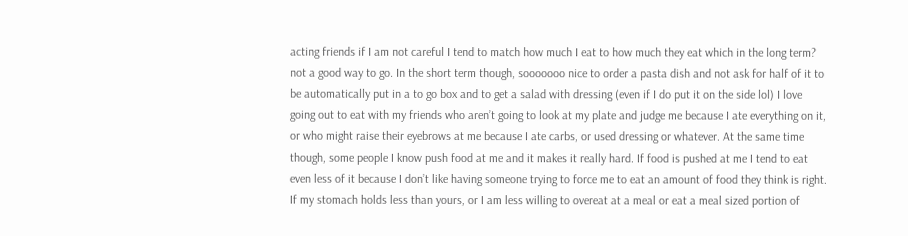acting friends if I am not careful I tend to match how much I eat to how much they eat which in the long term? not a good way to go. In the short term though, sooooooo nice to order a pasta dish and not ask for half of it to be automatically put in a to go box and to get a salad with dressing (even if I do put it on the side lol) I love going out to eat with my friends who aren’t going to look at my plate and judge me because I ate everything on it, or who might raise their eyebrows at me because I ate carbs, or used dressing or whatever. At the same time though, some people I know push food at me and it makes it really hard. If food is pushed at me I tend to eat even less of it because I don’t like having someone trying to force me to eat an amount of food they think is right. If my stomach holds less than yours, or I am less willing to overeat at a meal or eat a meal sized portion of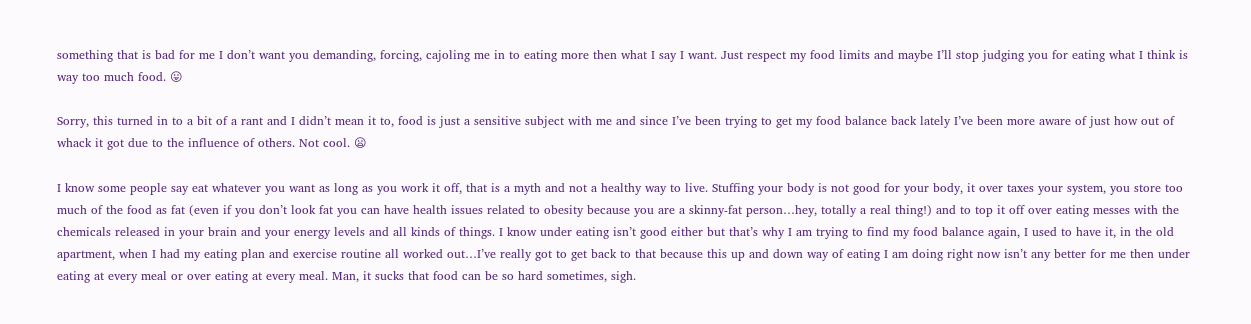something that is bad for me I don’t want you demanding, forcing, cajoling me in to eating more then what I say I want. Just respect my food limits and maybe I’ll stop judging you for eating what I think is way too much food. 😛

Sorry, this turned in to a bit of a rant and I didn’t mean it to, food is just a sensitive subject with me and since I’ve been trying to get my food balance back lately I’ve been more aware of just how out of whack it got due to the influence of others. Not cool. 😦

I know some people say eat whatever you want as long as you work it off, that is a myth and not a healthy way to live. Stuffing your body is not good for your body, it over taxes your system, you store too much of the food as fat (even if you don’t look fat you can have health issues related to obesity because you are a skinny-fat person…hey, totally a real thing!) and to top it off over eating messes with the chemicals released in your brain and your energy levels and all kinds of things. I know under eating isn’t good either but that’s why I am trying to find my food balance again, I used to have it, in the old apartment, when I had my eating plan and exercise routine all worked out…I’ve really got to get back to that because this up and down way of eating I am doing right now isn’t any better for me then under eating at every meal or over eating at every meal. Man, it sucks that food can be so hard sometimes, sigh.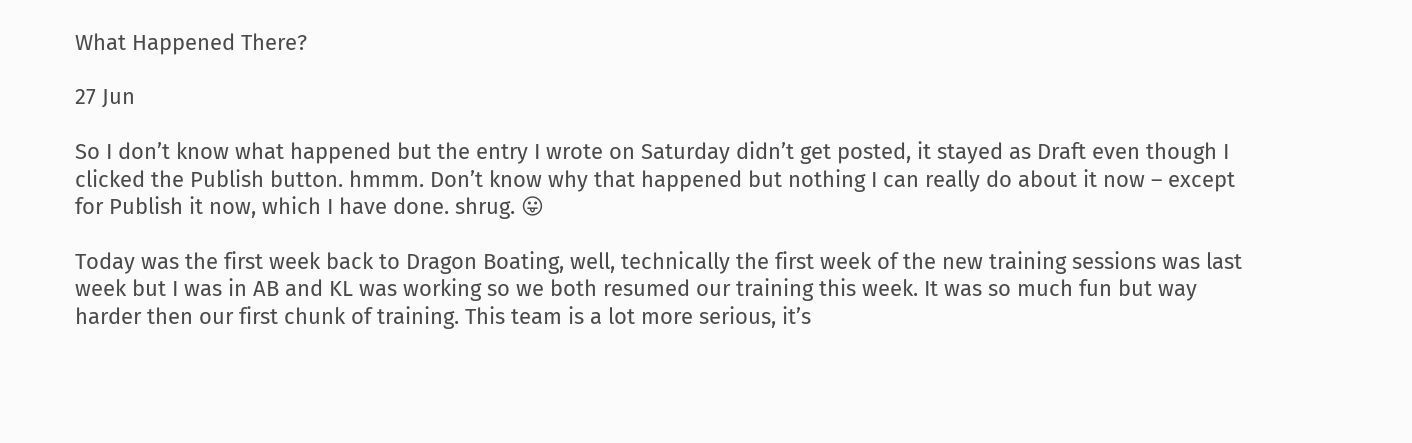What Happened There?

27 Jun

So I don’t know what happened but the entry I wrote on Saturday didn’t get posted, it stayed as Draft even though I clicked the Publish button. hmmm. Don’t know why that happened but nothing I can really do about it now – except for Publish it now, which I have done. shrug. 😛

Today was the first week back to Dragon Boating, well, technically the first week of the new training sessions was last week but I was in AB and KL was working so we both resumed our training this week. It was so much fun but way harder then our first chunk of training. This team is a lot more serious, it’s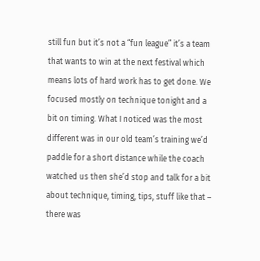still fun but it’s not a “fun league” it’s a team that wants to win at the next festival which means lots of hard work has to get done. We focused mostly on technique tonight and a bit on timing. What I noticed was the most different was in our old team’s training we’d paddle for a short distance while the coach watched us then she’d stop and talk for a bit about technique, timing, tips, stuff like that – there was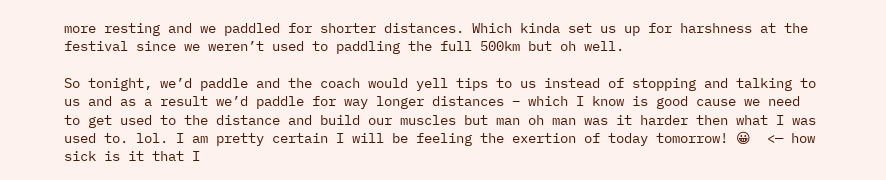more resting and we paddled for shorter distances. Which kinda set us up for harshness at the festival since we weren’t used to paddling the full 500km but oh well.

So tonight, we’d paddle and the coach would yell tips to us instead of stopping and talking to us and as a result we’d paddle for way longer distances – which I know is good cause we need to get used to the distance and build our muscles but man oh man was it harder then what I was used to. lol. I am pretty certain I will be feeling the exertion of today tomorrow! 😀  <— how sick is it that I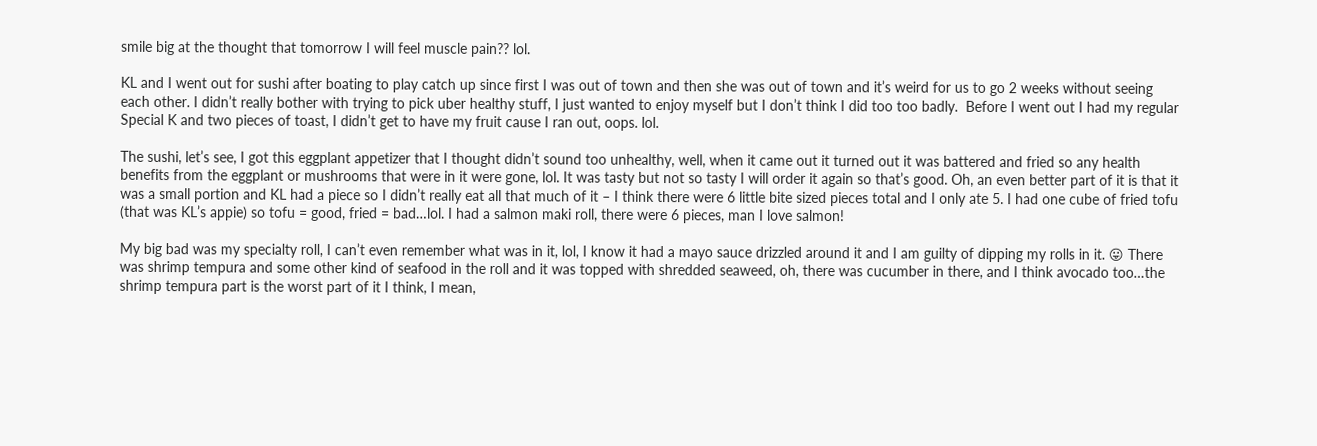smile big at the thought that tomorrow I will feel muscle pain?? lol.

KL and I went out for sushi after boating to play catch up since first I was out of town and then she was out of town and it’s weird for us to go 2 weeks without seeing each other. I didn’t really bother with trying to pick uber healthy stuff, I just wanted to enjoy myself but I don’t think I did too too badly.  Before I went out I had my regular Special K and two pieces of toast, I didn’t get to have my fruit cause I ran out, oops. lol.

The sushi, let’s see, I got this eggplant appetizer that I thought didn’t sound too unhealthy, well, when it came out it turned out it was battered and fried so any health benefits from the eggplant or mushrooms that were in it were gone, lol. It was tasty but not so tasty I will order it again so that’s good. Oh, an even better part of it is that it was a small portion and KL had a piece so I didn’t really eat all that much of it – I think there were 6 little bite sized pieces total and I only ate 5. I had one cube of fried tofu (that was KL’s appie) so tofu = good, fried = bad…lol. I had a salmon maki roll, there were 6 pieces, man I love salmon!

My big bad was my specialty roll, I can’t even remember what was in it, lol, I know it had a mayo sauce drizzled around it and I am guilty of dipping my rolls in it. 😛 There was shrimp tempura and some other kind of seafood in the roll and it was topped with shredded seaweed, oh, there was cucumber in there, and I think avocado too…the shrimp tempura part is the worst part of it I think, I mean,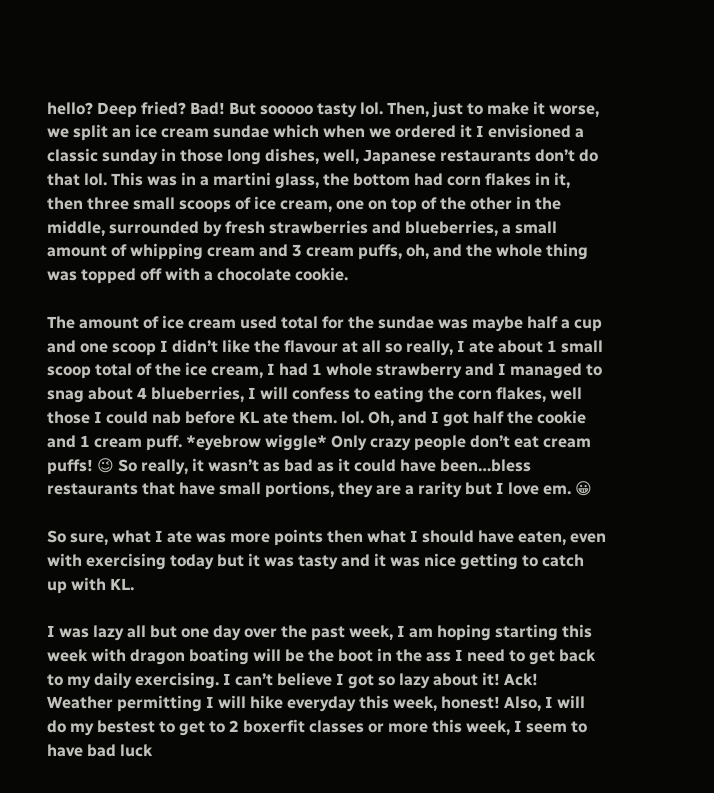hello? Deep fried? Bad! But sooooo tasty lol. Then, just to make it worse, we split an ice cream sundae which when we ordered it I envisioned a classic sunday in those long dishes, well, Japanese restaurants don’t do that lol. This was in a martini glass, the bottom had corn flakes in it, then three small scoops of ice cream, one on top of the other in the middle, surrounded by fresh strawberries and blueberries, a small amount of whipping cream and 3 cream puffs, oh, and the whole thing was topped off with a chocolate cookie.

The amount of ice cream used total for the sundae was maybe half a cup and one scoop I didn’t like the flavour at all so really, I ate about 1 small scoop total of the ice cream, I had 1 whole strawberry and I managed to snag about 4 blueberries, I will confess to eating the corn flakes, well those I could nab before KL ate them. lol. Oh, and I got half the cookie and 1 cream puff. *eyebrow wiggle* Only crazy people don’t eat cream puffs! 😉 So really, it wasn’t as bad as it could have been…bless restaurants that have small portions, they are a rarity but I love em. 😀

So sure, what I ate was more points then what I should have eaten, even with exercising today but it was tasty and it was nice getting to catch up with KL.

I was lazy all but one day over the past week, I am hoping starting this week with dragon boating will be the boot in the ass I need to get back to my daily exercising. I can’t believe I got so lazy about it! Ack! Weather permitting I will hike everyday this week, honest! Also, I will do my bestest to get to 2 boxerfit classes or more this week, I seem to have bad luck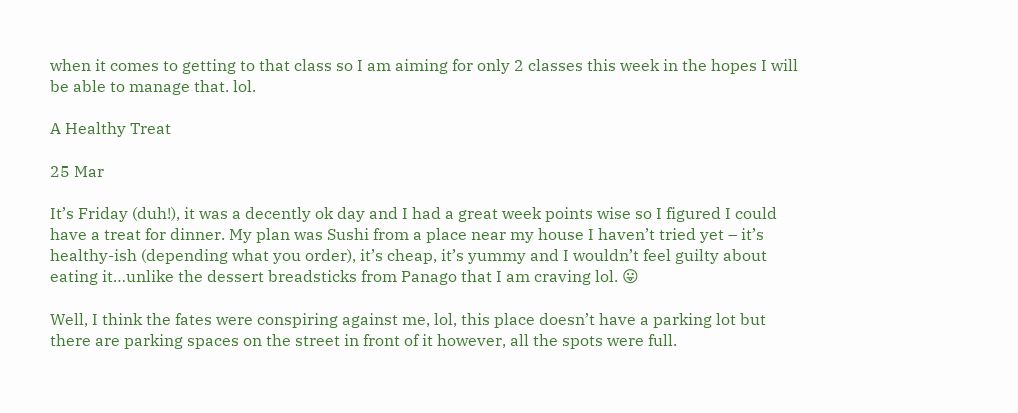when it comes to getting to that class so I am aiming for only 2 classes this week in the hopes I will be able to manage that. lol.

A Healthy Treat

25 Mar

It’s Friday (duh!), it was a decently ok day and I had a great week points wise so I figured I could have a treat for dinner. My plan was Sushi from a place near my house I haven’t tried yet – it’s healthy-ish (depending what you order), it’s cheap, it’s yummy and I wouldn’t feel guilty about eating it…unlike the dessert breadsticks from Panago that I am craving lol. 😛

Well, I think the fates were conspiring against me, lol, this place doesn’t have a parking lot but there are parking spaces on the street in front of it however, all the spots were full.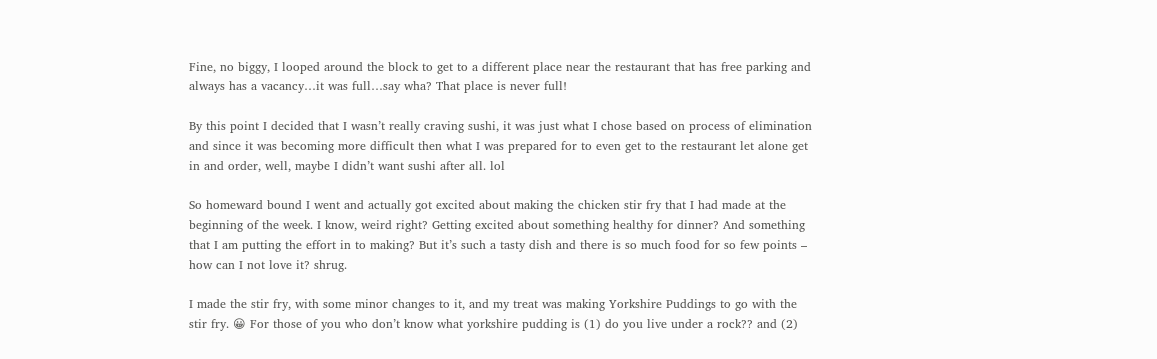Fine, no biggy, I looped around the block to get to a different place near the restaurant that has free parking and always has a vacancy…it was full…say wha? That place is never full!

By this point I decided that I wasn’t really craving sushi, it was just what I chose based on process of elimination and since it was becoming more difficult then what I was prepared for to even get to the restaurant let alone get in and order, well, maybe I didn’t want sushi after all. lol

So homeward bound I went and actually got excited about making the chicken stir fry that I had made at the beginning of the week. I know, weird right? Getting excited about something healthy for dinner? And something that I am putting the effort in to making? But it’s such a tasty dish and there is so much food for so few points – how can I not love it? shrug.

I made the stir fry, with some minor changes to it, and my treat was making Yorkshire Puddings to go with the stir fry. 😀 For those of you who don’t know what yorkshire pudding is (1) do you live under a rock?? and (2)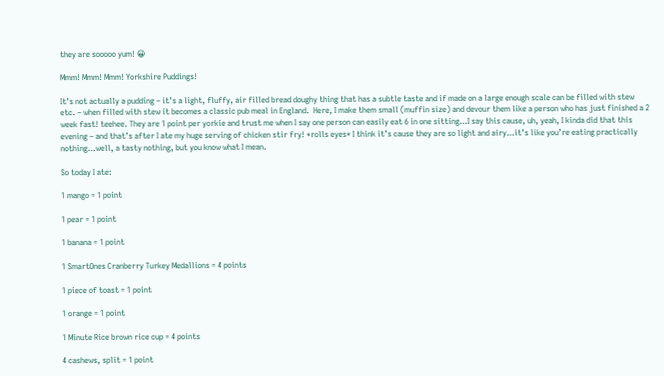they are sooooo yum! 😀

Mmm! Mmm! Mmm! Yorkshire Puddings!

It’s not actually a pudding – it’s a light, fluffy, air filled bread doughy thing that has a subtle taste and if made on a large enough scale can be filled with stew etc. – when filled with stew it becomes a classic pub meal in England.  Here, I make them small (muffin size) and devour them like a person who has just finished a 2 week fast! teehee. They are 1 point per yorkie and trust me when I say one person can easily eat 6 in one sitting…I say this cause, uh, yeah, I kinda did that this evening – and that’s after I ate my huge serving of chicken stir fry! *rolls eyes* I think it’s cause they are so light and airy…it’s like you’re eating practically nothing…well, a tasty nothing, but you know what I mean.

So today I ate:

1 mango = 1 point

1 pear = 1 point

1 banana = 1 point

1 SmartOnes Cranberry Turkey Medallions = 4 points

1 piece of toast = 1 point

1 orange = 1 point

1 Minute Rice brown rice cup = 4 points

4 cashews, split = 1 point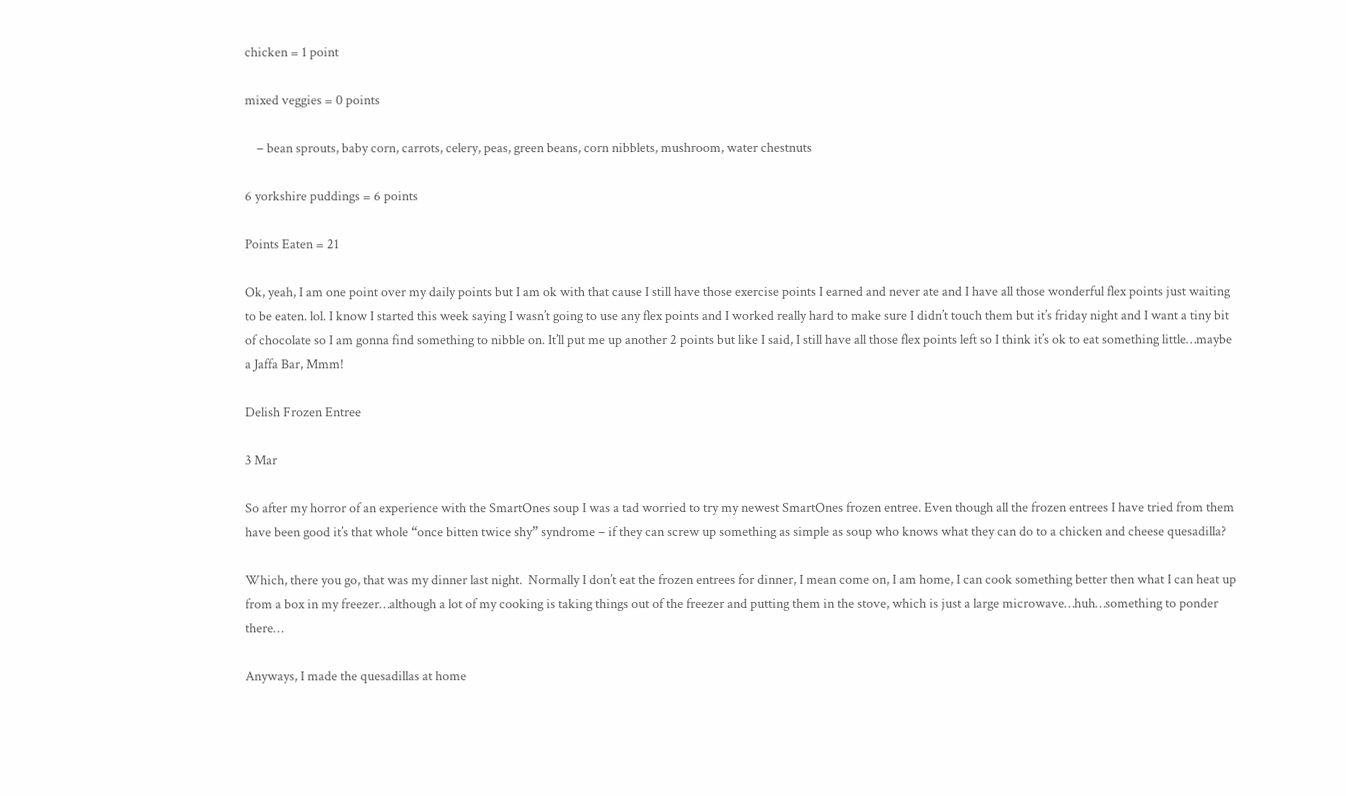chicken = 1 point

mixed veggies = 0 points

    – bean sprouts, baby corn, carrots, celery, peas, green beans, corn nibblets, mushroom, water chestnuts

6 yorkshire puddings = 6 points

Points Eaten = 21

Ok, yeah, I am one point over my daily points but I am ok with that cause I still have those exercise points I earned and never ate and I have all those wonderful flex points just waiting to be eaten. lol. I know I started this week saying I wasn’t going to use any flex points and I worked really hard to make sure I didn’t touch them but it’s friday night and I want a tiny bit of chocolate so I am gonna find something to nibble on. It’ll put me up another 2 points but like I said, I still have all those flex points left so I think it’s ok to eat something little…maybe a Jaffa Bar, Mmm!

Delish Frozen Entree

3 Mar

So after my horror of an experience with the SmartOnes soup I was a tad worried to try my newest SmartOnes frozen entree. Even though all the frozen entrees I have tried from them have been good it’s that whole “once bitten twice shy” syndrome – if they can screw up something as simple as soup who knows what they can do to a chicken and cheese quesadilla?

Which, there you go, that was my dinner last night.  Normally I don’t eat the frozen entrees for dinner, I mean come on, I am home, I can cook something better then what I can heat up from a box in my freezer…although a lot of my cooking is taking things out of the freezer and putting them in the stove, which is just a large microwave…huh…something to ponder there…

Anyways, I made the quesadillas at home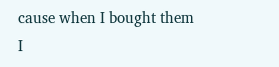cause when I bought them I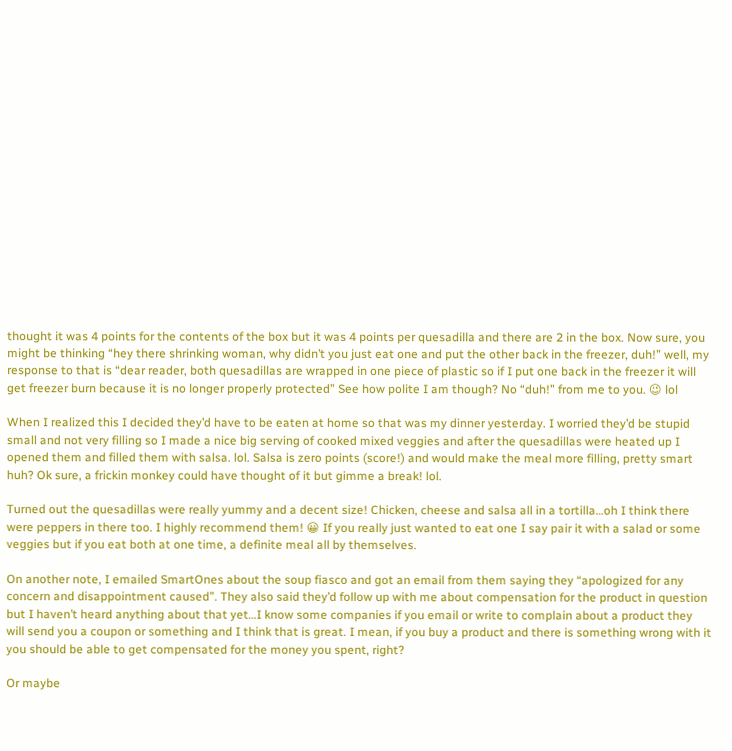thought it was 4 points for the contents of the box but it was 4 points per quesadilla and there are 2 in the box. Now sure, you might be thinking “hey there shrinking woman, why didn’t you just eat one and put the other back in the freezer, duh!” well, my response to that is “dear reader, both quesadillas are wrapped in one piece of plastic so if I put one back in the freezer it will get freezer burn because it is no longer properly protected” See how polite I am though? No “duh!” from me to you. 😉 lol

When I realized this I decided they’d have to be eaten at home so that was my dinner yesterday. I worried they’d be stupid small and not very filling so I made a nice big serving of cooked mixed veggies and after the quesadillas were heated up I opened them and filled them with salsa. lol. Salsa is zero points (score!) and would make the meal more filling, pretty smart huh? Ok sure, a frickin monkey could have thought of it but gimme a break! lol.

Turned out the quesadillas were really yummy and a decent size! Chicken, cheese and salsa all in a tortilla…oh I think there were peppers in there too. I highly recommend them! 😀 If you really just wanted to eat one I say pair it with a salad or some veggies but if you eat both at one time, a definite meal all by themselves.

On another note, I emailed SmartOnes about the soup fiasco and got an email from them saying they “apologized for any concern and disappointment caused”. They also said they’d follow up with me about compensation for the product in question but I haven’t heard anything about that yet…I know some companies if you email or write to complain about a product they will send you a coupon or something and I think that is great. I mean, if you buy a product and there is something wrong with it you should be able to get compensated for the money you spent, right?

Or maybe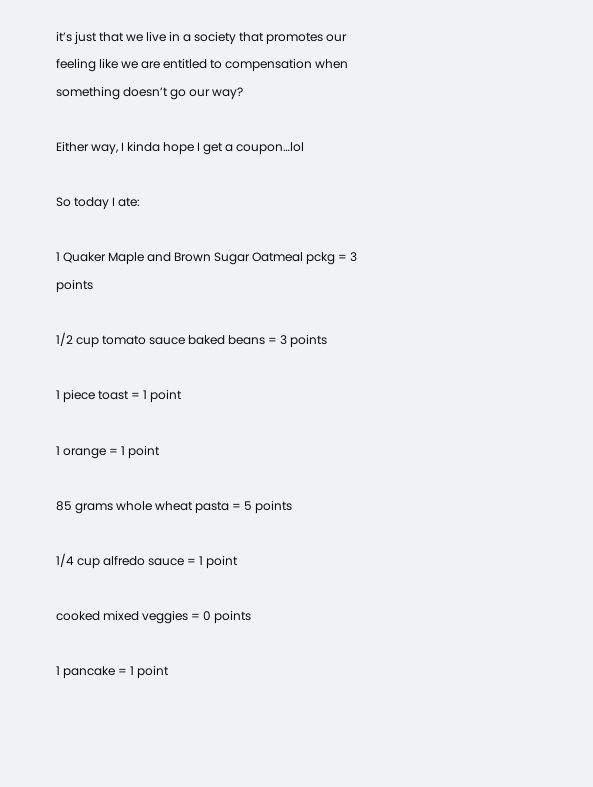it’s just that we live in a society that promotes our feeling like we are entitled to compensation when something doesn’t go our way?

Either way, I kinda hope I get a coupon…lol

So today I ate:

1 Quaker Maple and Brown Sugar Oatmeal pckg = 3 points

1/2 cup tomato sauce baked beans = 3 points

1 piece toast = 1 point

1 orange = 1 point

85 grams whole wheat pasta = 5 points

1/4 cup alfredo sauce = 1 point

cooked mixed veggies = 0 points

1 pancake = 1 point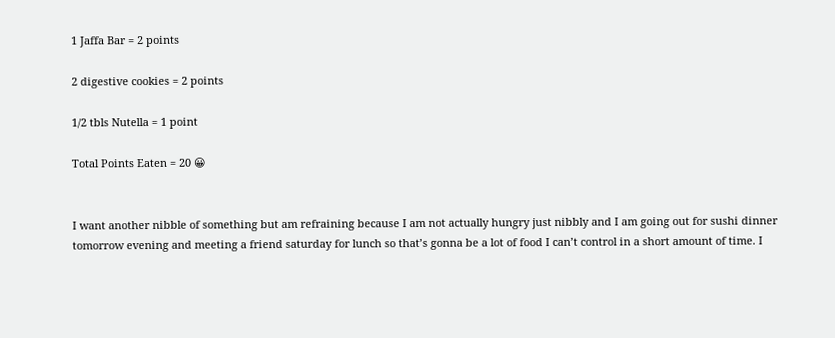1 Jaffa Bar = 2 points

2 digestive cookies = 2 points

1/2 tbls Nutella = 1 point

Total Points Eaten = 20 😀


I want another nibble of something but am refraining because I am not actually hungry just nibbly and I am going out for sushi dinner tomorrow evening and meeting a friend saturday for lunch so that’s gonna be a lot of food I can’t control in a short amount of time. I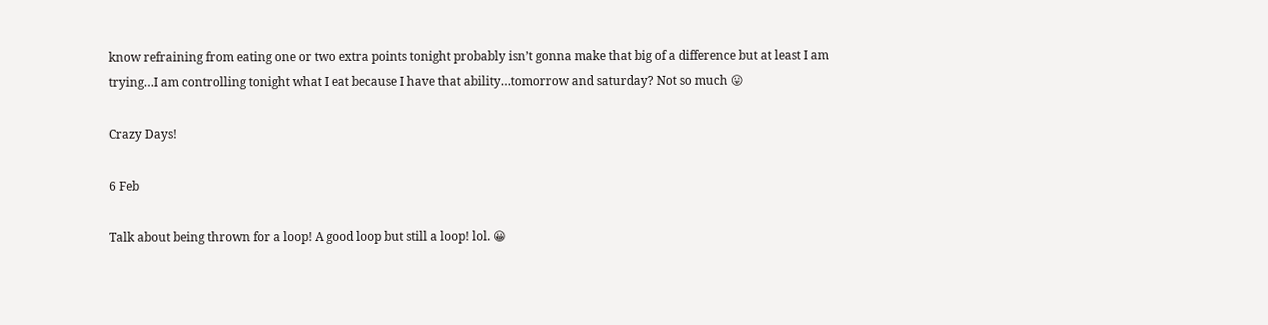know refraining from eating one or two extra points tonight probably isn’t gonna make that big of a difference but at least I am trying…I am controlling tonight what I eat because I have that ability…tomorrow and saturday? Not so much 😛

Crazy Days!

6 Feb

Talk about being thrown for a loop! A good loop but still a loop! lol. 😀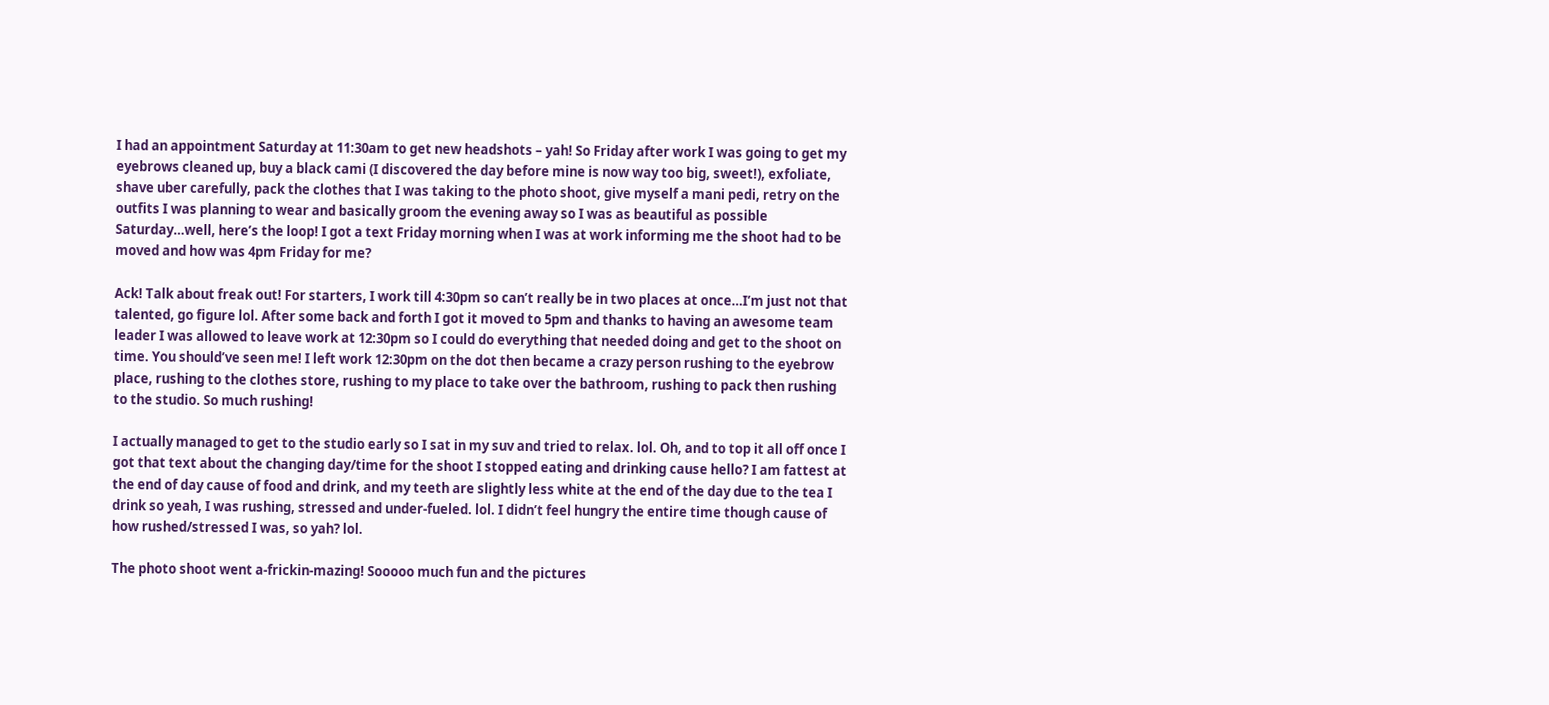I had an appointment Saturday at 11:30am to get new headshots – yah! So Friday after work I was going to get my eyebrows cleaned up, buy a black cami (I discovered the day before mine is now way too big, sweet!), exfoliate, shave uber carefully, pack the clothes that I was taking to the photo shoot, give myself a mani pedi, retry on the outfits I was planning to wear and basically groom the evening away so I was as beautiful as possible Saturday…well, here’s the loop! I got a text Friday morning when I was at work informing me the shoot had to be moved and how was 4pm Friday for me?

Ack! Talk about freak out! For starters, I work till 4:30pm so can’t really be in two places at once…I’m just not that talented, go figure lol. After some back and forth I got it moved to 5pm and thanks to having an awesome team leader I was allowed to leave work at 12:30pm so I could do everything that needed doing and get to the shoot on time. You should’ve seen me! I left work 12:30pm on the dot then became a crazy person rushing to the eyebrow place, rushing to the clothes store, rushing to my place to take over the bathroom, rushing to pack then rushing to the studio. So much rushing!

I actually managed to get to the studio early so I sat in my suv and tried to relax. lol. Oh, and to top it all off once I got that text about the changing day/time for the shoot I stopped eating and drinking cause hello? I am fattest at the end of day cause of food and drink, and my teeth are slightly less white at the end of the day due to the tea I drink so yeah, I was rushing, stressed and under-fueled. lol. I didn’t feel hungry the entire time though cause of how rushed/stressed I was, so yah? lol.

The photo shoot went a-frickin-mazing! Sooooo much fun and the pictures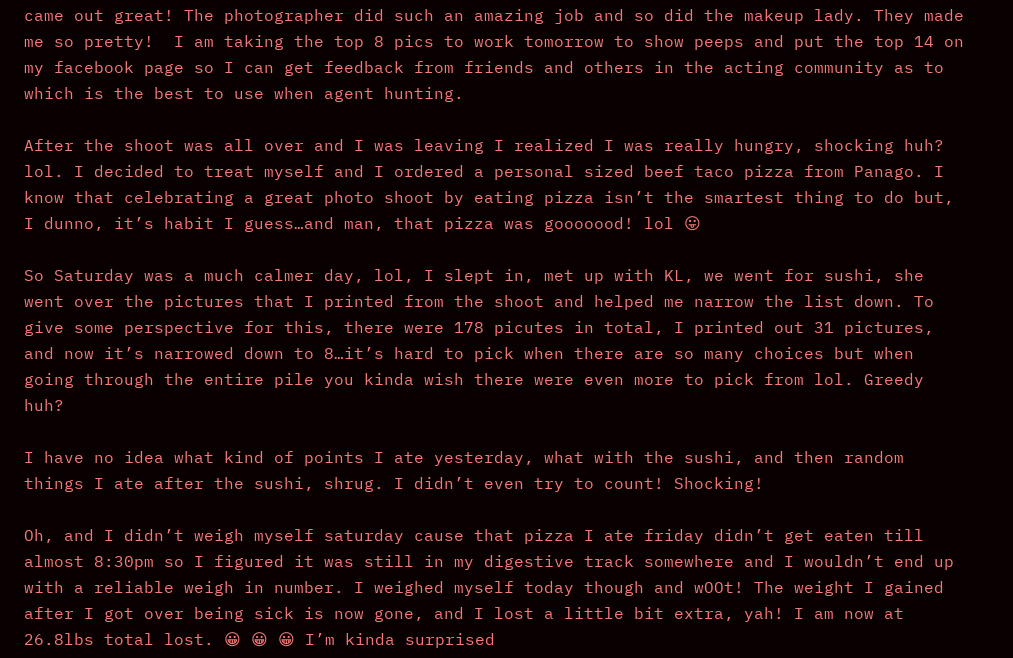came out great! The photographer did such an amazing job and so did the makeup lady. They made me so pretty!  I am taking the top 8 pics to work tomorrow to show peeps and put the top 14 on my facebook page so I can get feedback from friends and others in the acting community as to which is the best to use when agent hunting.

After the shoot was all over and I was leaving I realized I was really hungry, shocking huh? lol. I decided to treat myself and I ordered a personal sized beef taco pizza from Panago. I know that celebrating a great photo shoot by eating pizza isn’t the smartest thing to do but, I dunno, it’s habit I guess…and man, that pizza was gooooood! lol 😛

So Saturday was a much calmer day, lol, I slept in, met up with KL, we went for sushi, she went over the pictures that I printed from the shoot and helped me narrow the list down. To give some perspective for this, there were 178 picutes in total, I printed out 31 pictures, and now it’s narrowed down to 8…it’s hard to pick when there are so many choices but when going through the entire pile you kinda wish there were even more to pick from lol. Greedy huh?

I have no idea what kind of points I ate yesterday, what with the sushi, and then random things I ate after the sushi, shrug. I didn’t even try to count! Shocking!

Oh, and I didn’t weigh myself saturday cause that pizza I ate friday didn’t get eaten till almost 8:30pm so I figured it was still in my digestive track somewhere and I wouldn’t end up with a reliable weigh in number. I weighed myself today though and wOOt! The weight I gained after I got over being sick is now gone, and I lost a little bit extra, yah! I am now at 26.8lbs total lost. 😀 😀 😀 I’m kinda surprised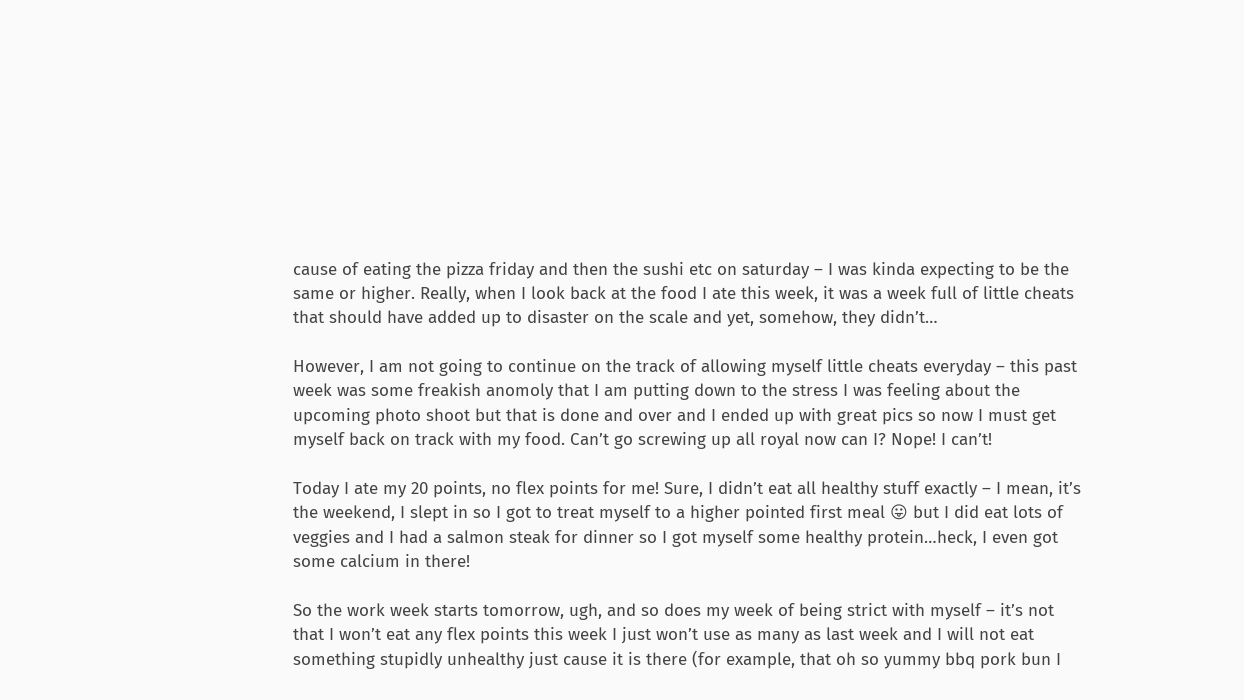cause of eating the pizza friday and then the sushi etc on saturday – I was kinda expecting to be the same or higher. Really, when I look back at the food I ate this week, it was a week full of little cheats that should have added up to disaster on the scale and yet, somehow, they didn’t…

However, I am not going to continue on the track of allowing myself little cheats everyday – this past week was some freakish anomoly that I am putting down to the stress I was feeling about the upcoming photo shoot but that is done and over and I ended up with great pics so now I must get myself back on track with my food. Can’t go screwing up all royal now can I? Nope! I can’t!

Today I ate my 20 points, no flex points for me! Sure, I didn’t eat all healthy stuff exactly – I mean, it’s the weekend, I slept in so I got to treat myself to a higher pointed first meal 😛 but I did eat lots of veggies and I had a salmon steak for dinner so I got myself some healthy protein…heck, I even got some calcium in there!

So the work week starts tomorrow, ugh, and so does my week of being strict with myself – it’s not that I won’t eat any flex points this week I just won’t use as many as last week and I will not eat something stupidly unhealthy just cause it is there (for example, that oh so yummy bbq pork bun I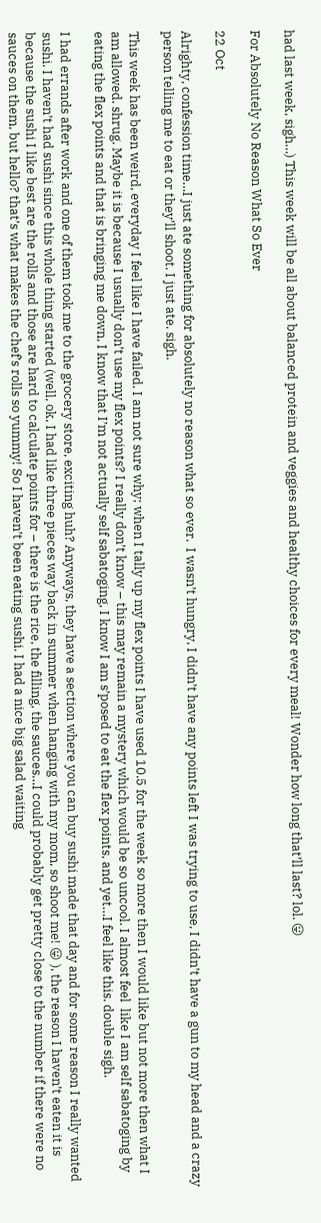had last week, sigh…) This week will be all about balanced protein and veggies and healthy choices for every meal! Wonder how long that’ll last? lol. 😛

For Absolutely No Reason What So Ever

22 Oct

Alrighty, confession time…I just ate something for absolutely no reason what so ever.  I wasn’t hungry, I didn’t have any points left I was trying to use, I didn’t have a gun to my head and a crazy person telling me to eat or they’ll shoot. I just ate. sigh.

This week has been weird, everyday I feel like I have failed. I am not sure why; when I tally up my flex points I have used 10.5 for the week so more then I would like but not more then what I am allowed. shrug. Maybe it is because I usually don’t use my flex points? I really don’t know – this may remain a mystery which would be so uncool. I almost feel  like I am self sabatoging by eating the flex points and that is bringing me down, I know that I’m not actually self sabatoging, I know I am s’posed to eat the flex points, and yet…I feel like this. double sigh.

I had errands after work and one of them took me to the grocery store, exciting huh? Anyways, they have a section where you can buy sushi made that day and for some reason I really wanted sushi. I haven’t had sushi since this whole thing started (well, ok, I had like three pieces way back in summer when hanging with my mom, so shoot me! 😛 ), the reason I haven’t eaten it is because the sushi I like best are the rolls and those are hard to calculate points for – there is the rice, the filling, the sauces…I could probably get pretty close to the number if there were no sauces on them, but hello? that’s what makes the chef’s rolls so yummy! So I haven’t been eating sushi. I had a nice big salad waiting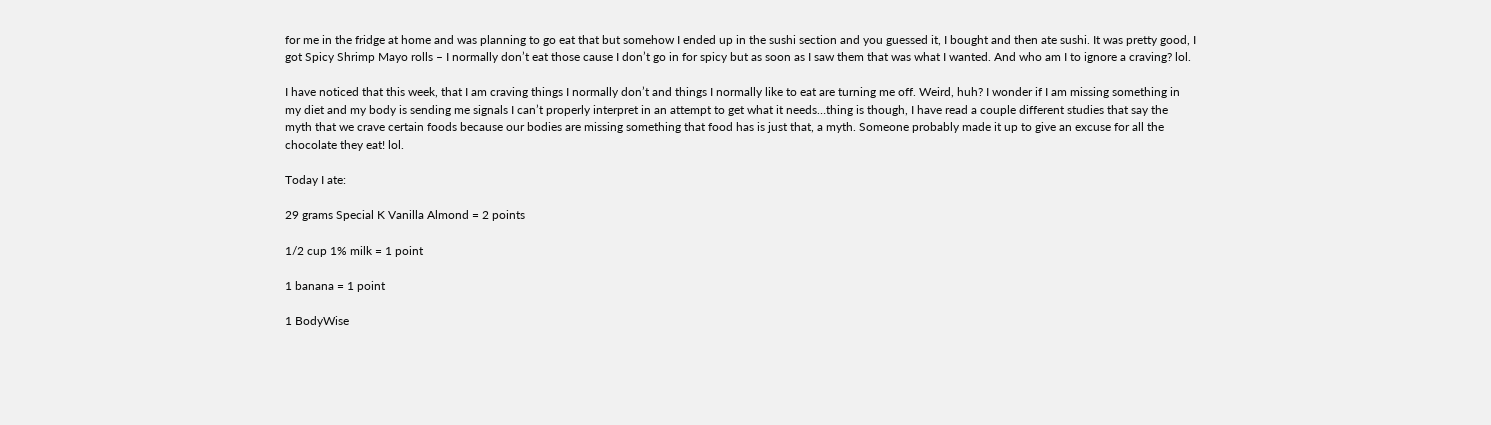for me in the fridge at home and was planning to go eat that but somehow I ended up in the sushi section and you guessed it, I bought and then ate sushi. It was pretty good, I got Spicy Shrimp Mayo rolls – I normally don’t eat those cause I don’t go in for spicy but as soon as I saw them that was what I wanted. And who am I to ignore a craving? lol.

I have noticed that this week, that I am craving things I normally don’t and things I normally like to eat are turning me off. Weird, huh? I wonder if I am missing something in my diet and my body is sending me signals I can’t properly interpret in an attempt to get what it needs…thing is though, I have read a couple different studies that say the myth that we crave certain foods because our bodies are missing something that food has is just that, a myth. Someone probably made it up to give an excuse for all the chocolate they eat! lol.

Today I ate:

29 grams Special K Vanilla Almond = 2 points

1/2 cup 1% milk = 1 point

1 banana = 1 point

1 BodyWise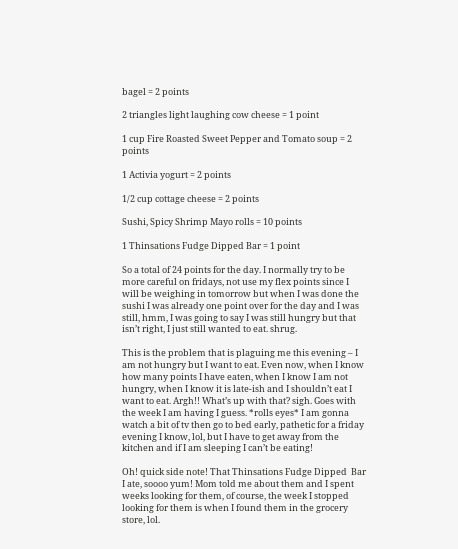bagel = 2 points

2 triangles light laughing cow cheese = 1 point

1 cup Fire Roasted Sweet Pepper and Tomato soup = 2 points

1 Activia yogurt = 2 points

1/2 cup cottage cheese = 2 points

Sushi, Spicy Shrimp Mayo rolls = 10 points

1 Thinsations Fudge Dipped Bar = 1 point

So a total of 24 points for the day. I normally try to be more careful on fridays, not use my flex points since I will be weighing in tomorrow but when I was done the sushi I was already one point over for the day and I was still, hmm, I was going to say I was still hungry but that isn’t right, I just still wanted to eat. shrug.

This is the problem that is plaguing me this evening – I am not hungry but I want to eat. Even now, when I know how many points I have eaten, when I know I am not hungry, when I know it is late-ish and I shouldn’t eat I want to eat. Argh!! What’s up with that? sigh. Goes with the week I am having I guess. *rolls eyes* I am gonna watch a bit of tv then go to bed early, pathetic for a friday evening I know, lol, but I have to get away from the kitchen and if I am sleeping I can’t be eating!

Oh! quick side note! That Thinsations Fudge Dipped  Bar I ate, soooo yum! Mom told me about them and I spent weeks looking for them, of course, the week I stopped looking for them is when I found them in the grocery store, lol.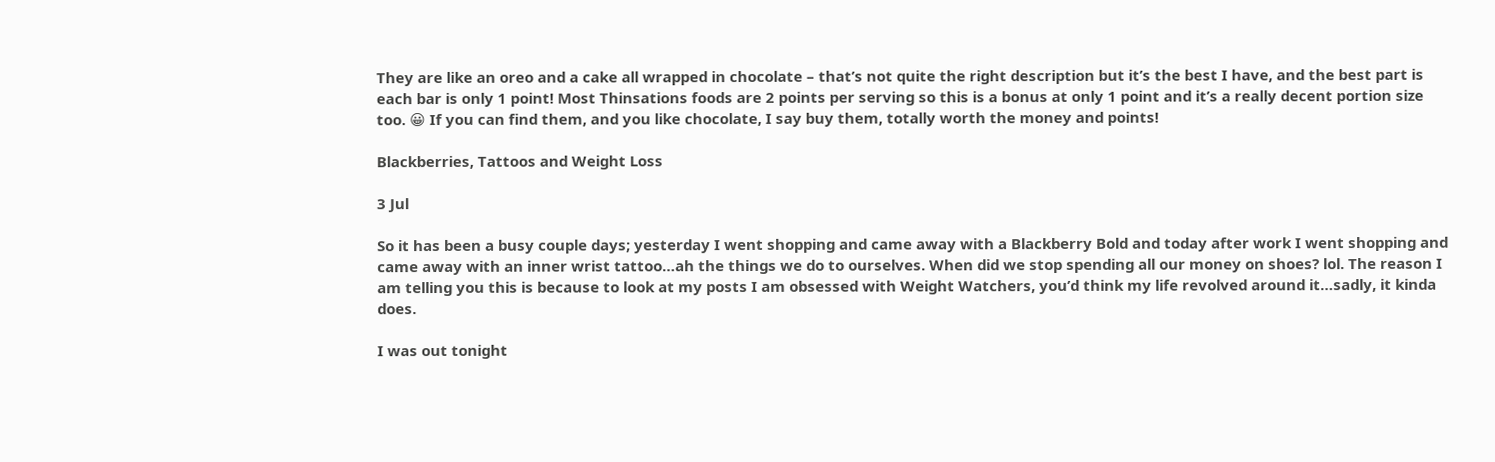They are like an oreo and a cake all wrapped in chocolate – that’s not quite the right description but it’s the best I have, and the best part is each bar is only 1 point! Most Thinsations foods are 2 points per serving so this is a bonus at only 1 point and it’s a really decent portion size too. 😀 If you can find them, and you like chocolate, I say buy them, totally worth the money and points!

Blackberries, Tattoos and Weight Loss

3 Jul

So it has been a busy couple days; yesterday I went shopping and came away with a Blackberry Bold and today after work I went shopping and came away with an inner wrist tattoo…ah the things we do to ourselves. When did we stop spending all our money on shoes? lol. The reason I am telling you this is because to look at my posts I am obsessed with Weight Watchers, you’d think my life revolved around it…sadly, it kinda does.

I was out tonight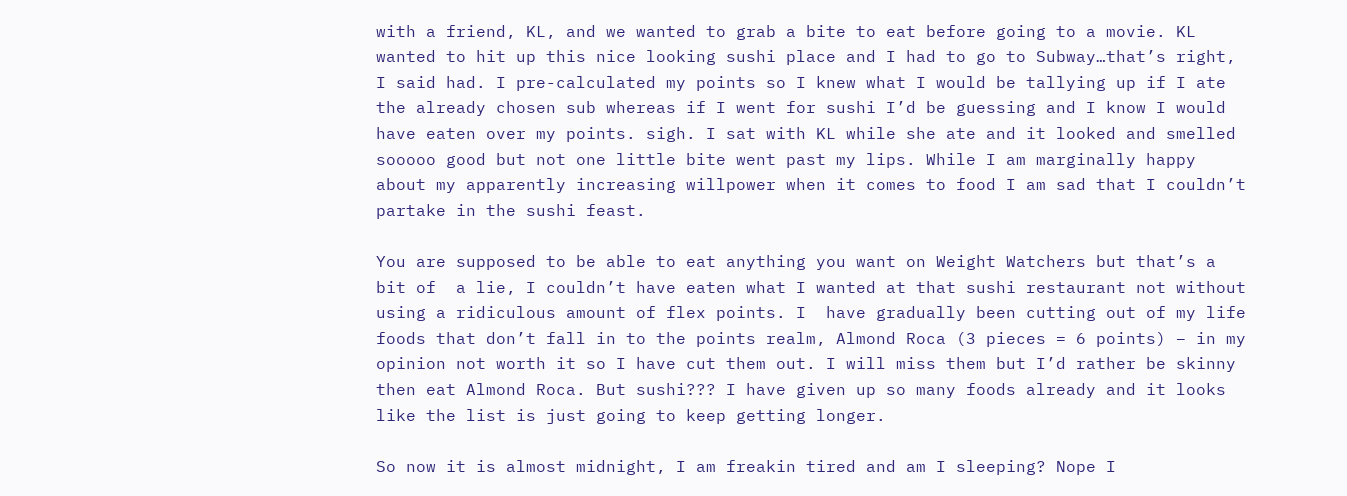with a friend, KL, and we wanted to grab a bite to eat before going to a movie. KL wanted to hit up this nice looking sushi place and I had to go to Subway…that’s right, I said had. I pre-calculated my points so I knew what I would be tallying up if I ate the already chosen sub whereas if I went for sushi I’d be guessing and I know I would have eaten over my points. sigh. I sat with KL while she ate and it looked and smelled sooooo good but not one little bite went past my lips. While I am marginally happy about my apparently increasing willpower when it comes to food I am sad that I couldn’t partake in the sushi feast.

You are supposed to be able to eat anything you want on Weight Watchers but that’s a bit of  a lie, I couldn’t have eaten what I wanted at that sushi restaurant not without using a ridiculous amount of flex points. I  have gradually been cutting out of my life foods that don’t fall in to the points realm, Almond Roca (3 pieces = 6 points) – in my opinion not worth it so I have cut them out. I will miss them but I’d rather be skinny then eat Almond Roca. But sushi??? I have given up so many foods already and it looks like the list is just going to keep getting longer.

So now it is almost midnight, I am freakin tired and am I sleeping? Nope I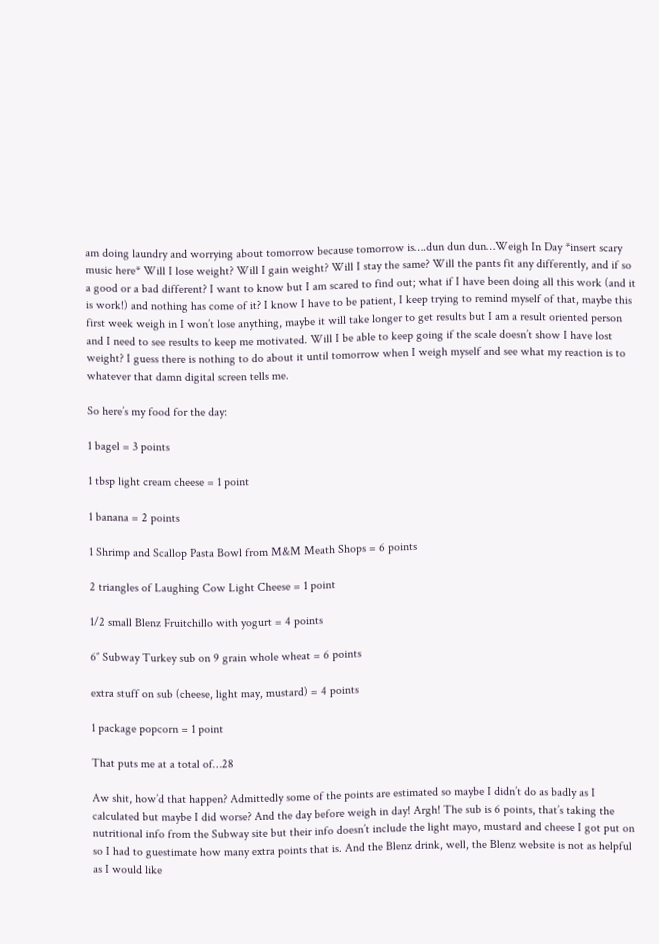am doing laundry and worrying about tomorrow because tomorrow is….dun dun dun…Weigh In Day *insert scary music here* Will I lose weight? Will I gain weight? Will I stay the same? Will the pants fit any differently, and if so a good or a bad different? I want to know but I am scared to find out; what if I have been doing all this work (and it is work!) and nothing has come of it? I know I have to be patient, I keep trying to remind myself of that, maybe this first week weigh in I won’t lose anything, maybe it will take longer to get results but I am a result oriented person and I need to see results to keep me motivated. Will I be able to keep going if the scale doesn’t show I have lost weight? I guess there is nothing to do about it until tomorrow when I weigh myself and see what my reaction is to whatever that damn digital screen tells me.

So here’s my food for the day:

1 bagel = 3 points

1 tbsp light cream cheese = 1 point

1 banana = 2 points

1 Shrimp and Scallop Pasta Bowl from M&M Meath Shops = 6 points

2 triangles of Laughing Cow Light Cheese = 1 point

1/2 small Blenz Fruitchillo with yogurt = 4 points

6″ Subway Turkey sub on 9 grain whole wheat = 6 points

extra stuff on sub (cheese, light may, mustard) = 4 points

1 package popcorn = 1 point

That puts me at a total of…28

Aw shit, how’d that happen? Admittedly some of the points are estimated so maybe I didn’t do as badly as I calculated but maybe I did worse? And the day before weigh in day! Argh! The sub is 6 points, that’s taking the nutritional info from the Subway site but their info doesn’t include the light mayo, mustard and cheese I got put on so I had to guestimate how many extra points that is. And the Blenz drink, well, the Blenz website is not as helpful as I would like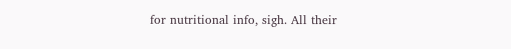for nutritional info, sigh. All their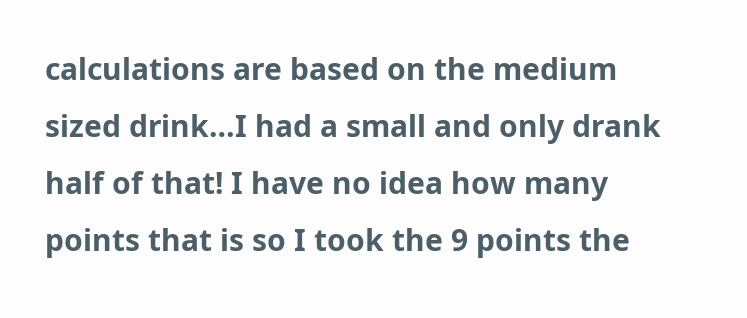calculations are based on the medium sized drink…I had a small and only drank half of that! I have no idea how many points that is so I took the 9 points the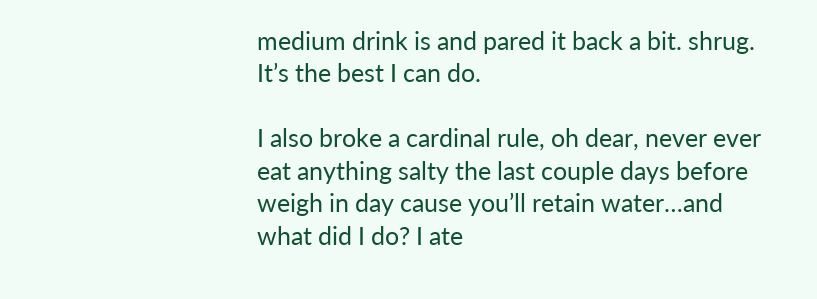medium drink is and pared it back a bit. shrug. It’s the best I can do.

I also broke a cardinal rule, oh dear, never ever eat anything salty the last couple days before weigh in day cause you’ll retain water…and what did I do? I ate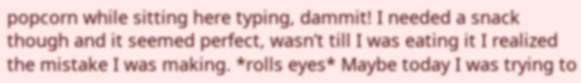popcorn while sitting here typing, dammit! I needed a snack though and it seemed perfect, wasn’t till I was eating it I realized the mistake I was making. *rolls eyes* Maybe today I was trying to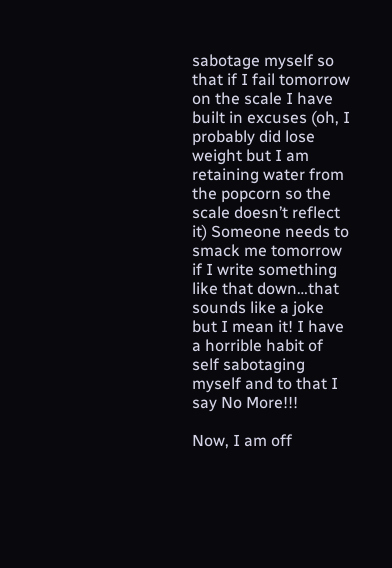sabotage myself so that if I fail tomorrow on the scale I have built in excuses (oh, I probably did lose weight but I am retaining water from the popcorn so the scale doesn’t reflect it) Someone needs to smack me tomorrow if I write something like that down…that sounds like a joke but I mean it! I have a horrible habit of self sabotaging myself and to that I say No More!!!

Now, I am off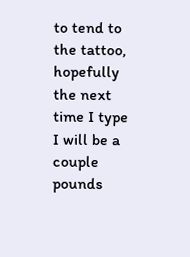to tend to the tattoo, hopefully the next time I type I will be a couple pounds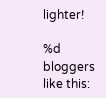lighter!

%d bloggers like this: